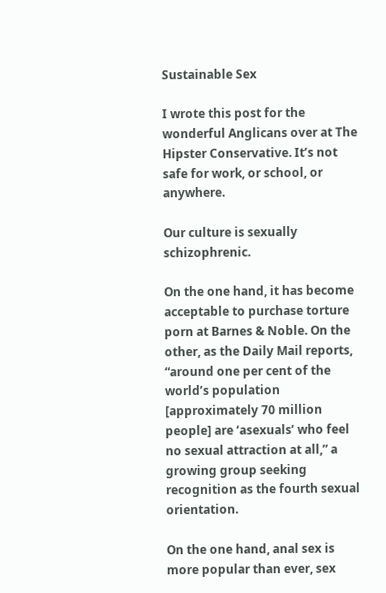Sustainable Sex

I wrote this post for the wonderful Anglicans over at The Hipster Conservative. It’s not safe for work, or school, or anywhere.

Our culture is sexually schizophrenic.

On the one hand, it has become acceptable to purchase torture porn at Barnes & Noble. On the other, as the Daily Mail reports, “around one per cent of the world’s population [approximately 70 million people] are ‘asexuals’ who feel no sexual attraction at all,” a growing group seeking recognition as the fourth sexual orientation.

On the one hand, anal sex is more popular than ever, sex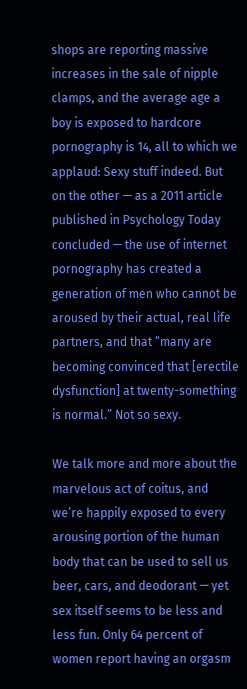shops are reporting massive increases in the sale of nipple clamps, and the average age a boy is exposed to hardcore pornography is 14, all to which we applaud: Sexy stuff indeed. But on the other — as a 2011 article published in Psychology Today concluded — the use of internet pornography has created a generation of men who cannot be aroused by their actual, real life partners, and that “many are becoming convinced that [erectile dysfunction] at twenty-something is normal.” Not so sexy.

We talk more and more about the marvelous act of coitus, and we’re happily exposed to every arousing portion of the human body that can be used to sell us beer, cars, and deodorant — yet sex itself seems to be less and less fun. Only 64 percent of women report having an orgasm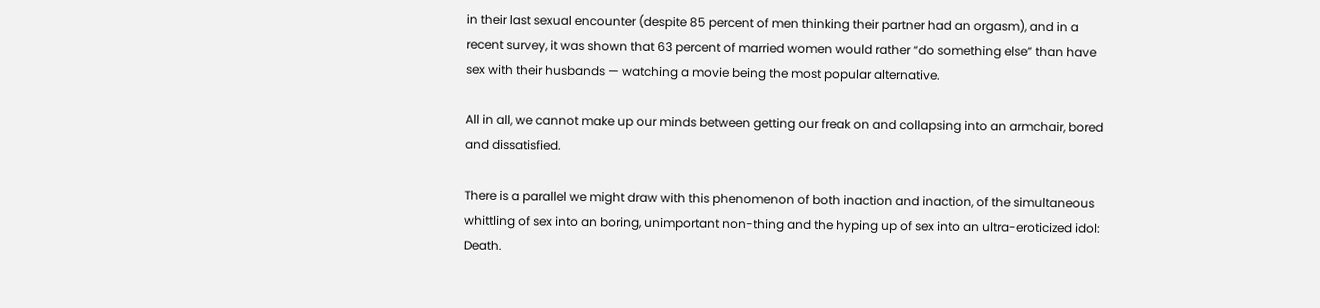in their last sexual encounter (despite 85 percent of men thinking their partner had an orgasm), and in a recent survey, it was shown that 63 percent of married women would rather “do something else” than have sex with their husbands — watching a movie being the most popular alternative.

All in all, we cannot make up our minds between getting our freak on and collapsing into an armchair, bored and dissatisfied.

There is a parallel we might draw with this phenomenon of both inaction and inaction, of the simultaneous whittling of sex into an boring, unimportant non-thing and the hyping up of sex into an ultra-eroticized idol: Death.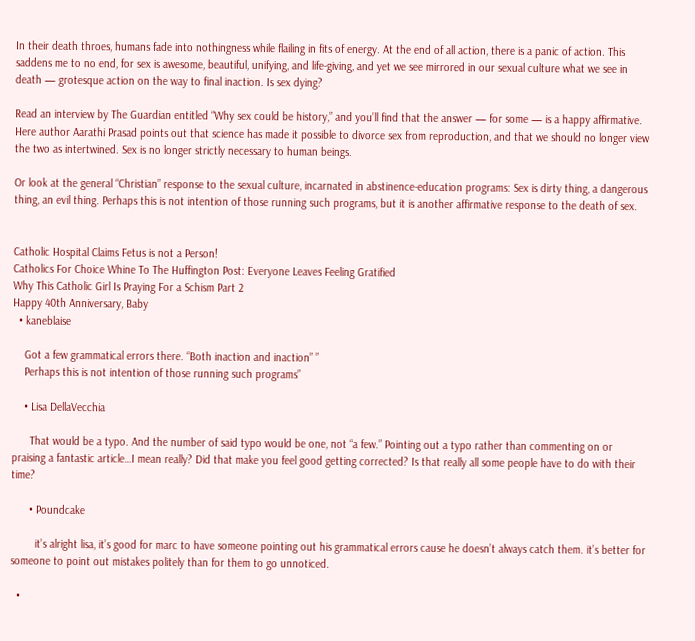In their death throes, humans fade into nothingness while flailing in fits of energy. At the end of all action, there is a panic of action. This saddens me to no end, for sex is awesome, beautiful, unifying, and life-giving, and yet we see mirrored in our sexual culture what we see in death — grotesque action on the way to final inaction. Is sex dying?

Read an interview by The Guardian entitled “Why sex could be history,” and you’ll find that the answer — for some — is a happy affirmative. Here author Aarathi Prasad points out that science has made it possible to divorce sex from reproduction, and that we should no longer view the two as intertwined. Sex is no longer strictly necessary to human beings.

Or look at the general “Christian” response to the sexual culture, incarnated in abstinence-education programs: Sex is dirty thing, a dangerous thing, an evil thing. Perhaps this is not intention of those running such programs, but it is another affirmative response to the death of sex.


Catholic Hospital Claims Fetus is not a Person!
Catholics For Choice Whine To The Huffington Post: Everyone Leaves Feeling Gratified
Why This Catholic Girl Is Praying For a Schism Part 2
Happy 40th Anniversary, Baby
  • kaneblaise

    Got a few grammatical errors there. “Both inaction and inaction” ”
    Perhaps this is not intention of those running such programs”

    • Lisa DellaVecchia

      That would be a typo. And the number of said typo would be one, not “a few.” Pointing out a typo rather than commenting on or praising a fantastic article…I mean really? Did that make you feel good getting corrected? Is that really all some people have to do with their time?

      • Poundcake

        it’s alright lisa, it’s good for marc to have someone pointing out his grammatical errors cause he doesn’t always catch them. it’s better for someone to point out mistakes politely than for them to go unnoticed.

  •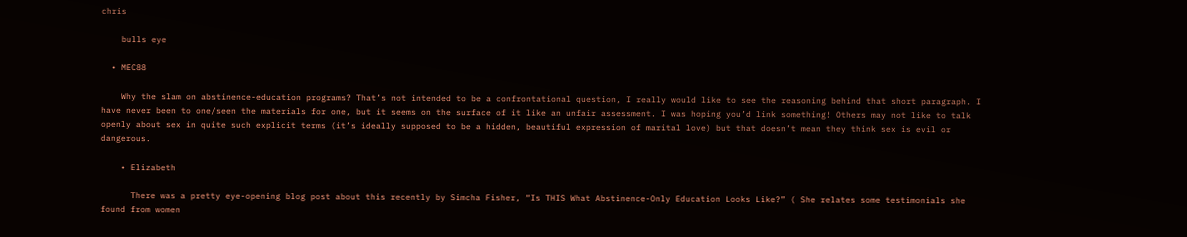chris

    bulls eye

  • MEC88

    Why the slam on abstinence-education programs? That’s not intended to be a confrontational question, I really would like to see the reasoning behind that short paragraph. I have never been to one/seen the materials for one, but it seems on the surface of it like an unfair assessment. I was hoping you’d link something! Others may not like to talk openly about sex in quite such explicit terms (it’s ideally supposed to be a hidden, beautiful expression of marital love) but that doesn’t mean they think sex is evil or dangerous.

    • Elizabeth

      There was a pretty eye-opening blog post about this recently by Simcha Fisher, “Is THIS What Abstinence-Only Education Looks Like?” ( She relates some testimonials she found from women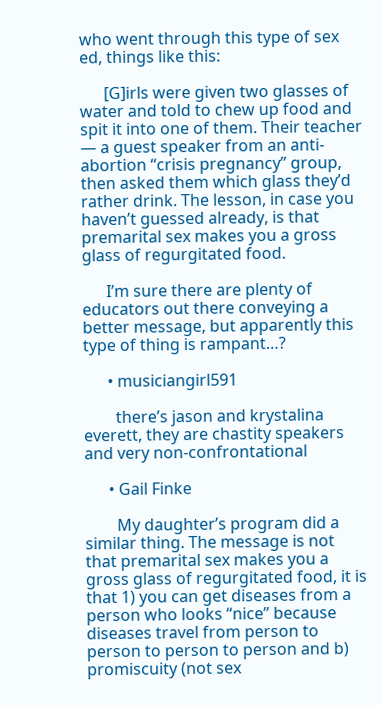who went through this type of sex ed, things like this:

      [G]irls were given two glasses of water and told to chew up food and spit it into one of them. Their teacher — a guest speaker from an anti-abortion “crisis pregnancy” group, then asked them which glass they’d rather drink. The lesson, in case you haven’t guessed already, is that premarital sex makes you a gross glass of regurgitated food.

      I’m sure there are plenty of educators out there conveying a better message, but apparently this type of thing is rampant…?

      • musiciangirl591

        there’s jason and krystalina everett, they are chastity speakers and very non-confrontational

      • Gail Finke

        My daughter’s program did a similar thing. The message is not that premarital sex makes you a gross glass of regurgitated food, it is that 1) you can get diseases from a person who looks “nice” because diseases travel from person to person to person to person and b) promiscuity (not sex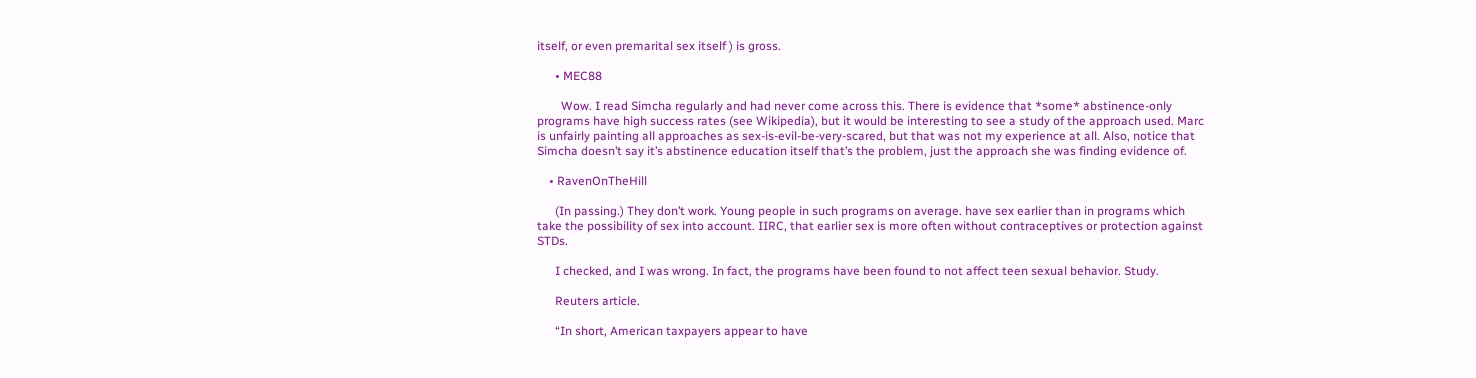itself, or even premarital sex itself ) is gross.

      • MEC88

        Wow. I read Simcha regularly and had never come across this. There is evidence that *some* abstinence-only programs have high success rates (see Wikipedia), but it would be interesting to see a study of the approach used. Marc is unfairly painting all approaches as sex-is-evil-be-very-scared, but that was not my experience at all. Also, notice that Simcha doesn’t say it’s abstinence education itself that’s the problem, just the approach she was finding evidence of.

    • RavenOnTheHill

      (In passing.) They don’t work. Young people in such programs on average. have sex earlier than in programs which take the possibility of sex into account. IIRC, that earlier sex is more often without contraceptives or protection against STDs.

      I checked, and I was wrong. In fact, the programs have been found to not affect teen sexual behavior. Study.

      Reuters article.

      “In short, American taxpayers appear to have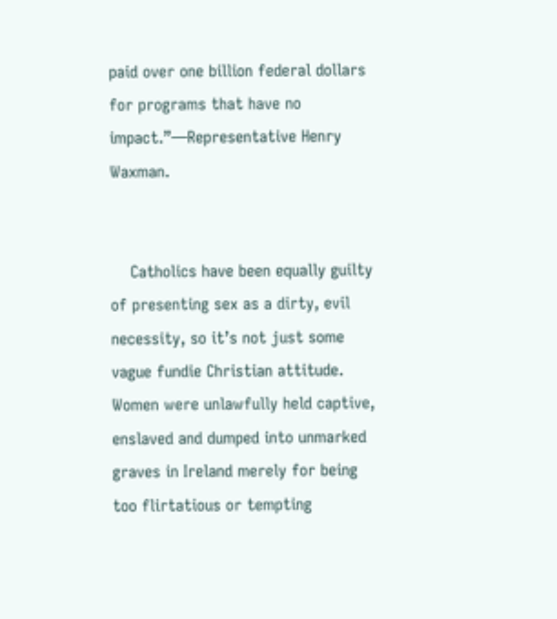paid over one billion federal dollars for programs that have no impact.”—Representative Henry Waxman.


    Catholics have been equally guilty of presenting sex as a dirty, evil necessity, so it’s not just some vague fundie Christian attitude. Women were unlawfully held captive, enslaved and dumped into unmarked graves in Ireland merely for being too flirtatious or tempting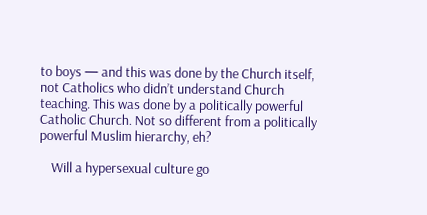to boys — and this was done by the Church itself, not Catholics who didn’t understand Church teaching. This was done by a politically powerful Catholic Church. Not so different from a politically powerful Muslim hierarchy, eh?

    Will a hypersexual culture go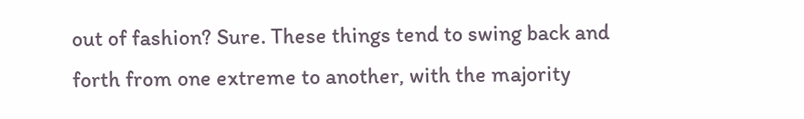out of fashion? Sure. These things tend to swing back and forth from one extreme to another, with the majority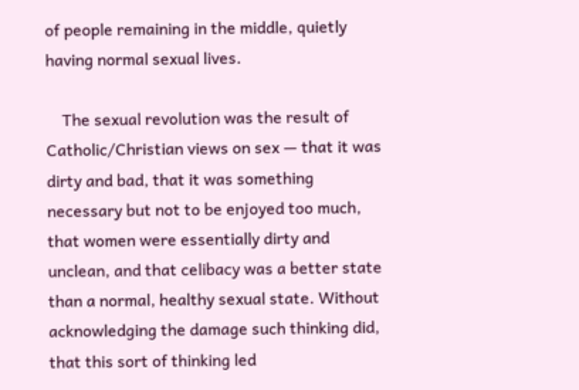of people remaining in the middle, quietly having normal sexual lives.

    The sexual revolution was the result of Catholic/Christian views on sex — that it was dirty and bad, that it was something necessary but not to be enjoyed too much, that women were essentially dirty and unclean, and that celibacy was a better state than a normal, healthy sexual state. Without acknowledging the damage such thinking did, that this sort of thinking led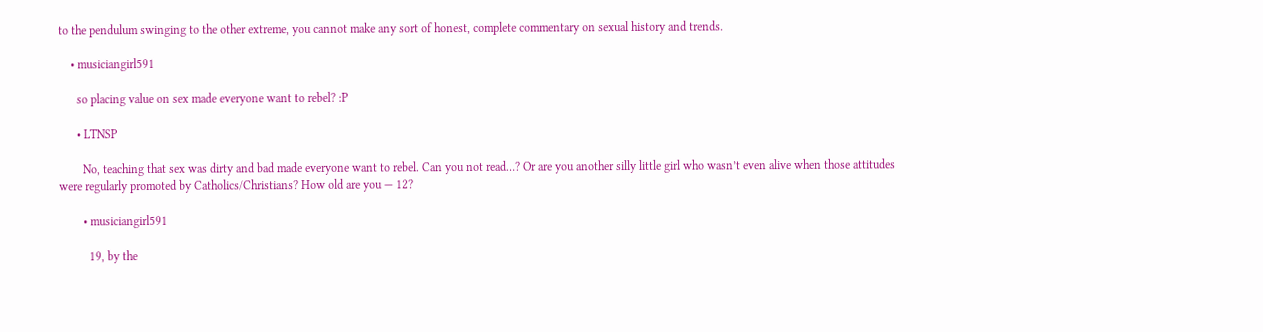to the pendulum swinging to the other extreme, you cannot make any sort of honest, complete commentary on sexual history and trends.

    • musiciangirl591

      so placing value on sex made everyone want to rebel? :P

      • LTNSP

        No, teaching that sex was dirty and bad made everyone want to rebel. Can you not read…? Or are you another silly little girl who wasn’t even alive when those attitudes were regularly promoted by Catholics/Christians? How old are you — 12?

        • musiciangirl591

          19, by the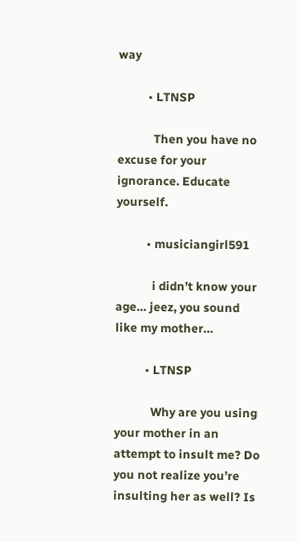way

          • LTNSP

            Then you have no excuse for your ignorance. Educate yourself.

          • musiciangirl591

            i didn’t know your age… jeez, you sound like my mother…

          • LTNSP

            Why are you using your mother in an attempt to insult me? Do you not realize you’re insulting her as well? Is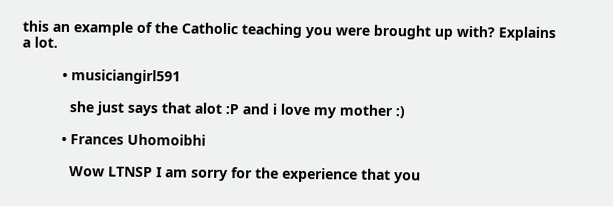this an example of the Catholic teaching you were brought up with? Explains a lot.

          • musiciangirl591

            she just says that alot :P and i love my mother :)

          • Frances Uhomoibhi

            Wow LTNSP I am sorry for the experience that you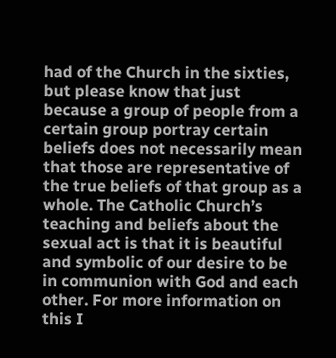had of the Church in the sixties, but please know that just because a group of people from a certain group portray certain beliefs does not necessarily mean that those are representative of the true beliefs of that group as a whole. The Catholic Church’s teaching and beliefs about the sexual act is that it is beautiful and symbolic of our desire to be in communion with God and each other. For more information on this I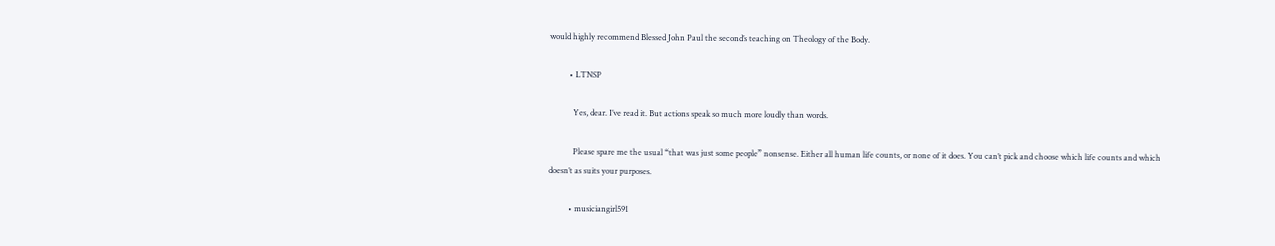would highly recommend Blessed John Paul the second’s teaching on Theology of the Body.

          • LTNSP

            Yes, dear. I’ve read it. But actions speak so much more loudly than words.

            Please spare me the usual “that was just some people” nonsense. Either all human life counts, or none of it does. You can’t pick and choose which life counts and which doesn’t as suits your purposes.

          • musiciangirl591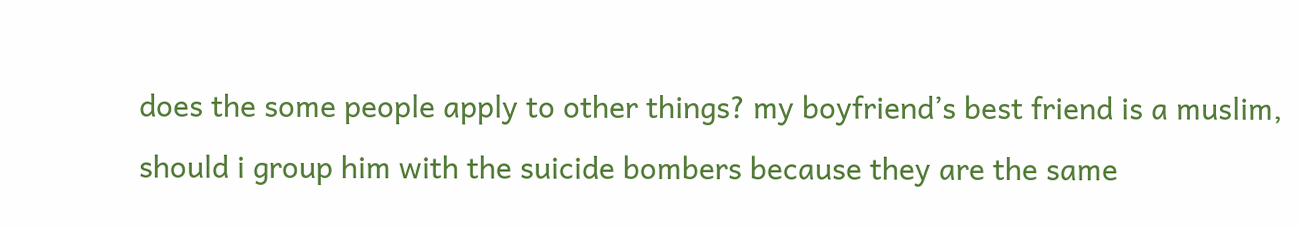does the some people apply to other things? my boyfriend’s best friend is a muslim, should i group him with the suicide bombers because they are the same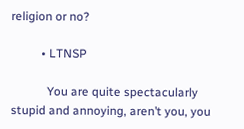religion or no?

          • LTNSP

            You are quite spectacularly stupid and annoying, aren’t you, you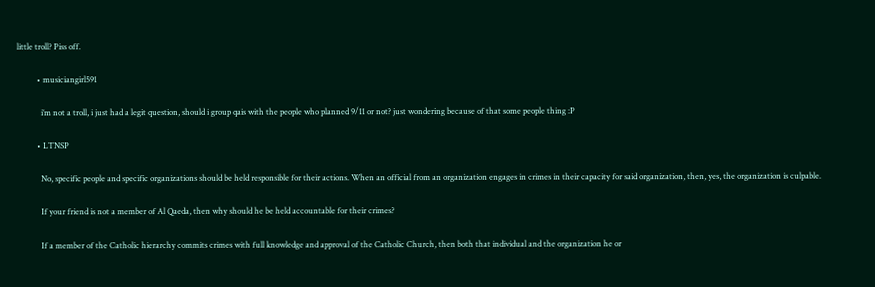little troll? Piss off.

          • musiciangirl591

            i’m not a troll, i just had a legit question, should i group qais with the people who planned 9/11 or not? just wondering because of that some people thing :P

          • LTNSP

            No, specific people and specific organizations should be held responsible for their actions. When an official from an organization engages in crimes in their capacity for said organization, then, yes, the organization is culpable.

            If your friend is not a member of Al Qaeda, then why should he be held accountable for their crimes?

            If a member of the Catholic hierarchy commits crimes with full knowledge and approval of the Catholic Church, then both that individual and the organization he or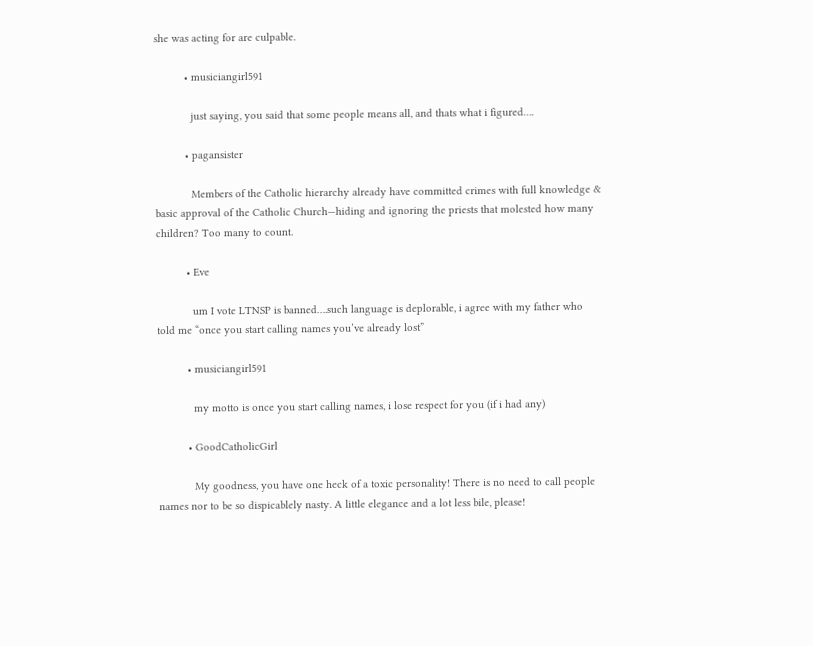she was acting for are culpable.

          • musiciangirl591

            just saying, you said that some people means all, and thats what i figured….

          • pagansister

            Members of the Catholic hierarchy already have committed crimes with full knowledge & basic approval of the Catholic Church—hiding and ignoring the priests that molested how many children? Too many to count.

          • Eve

            um I vote LTNSP is banned….such language is deplorable, i agree with my father who told me “once you start calling names you’ve already lost”

          • musiciangirl591

            my motto is once you start calling names, i lose respect for you (if i had any)

          • GoodCatholicGirl

            My goodness, you have one heck of a toxic personality! There is no need to call people names nor to be so dispicablely nasty. A little elegance and a lot less bile, please!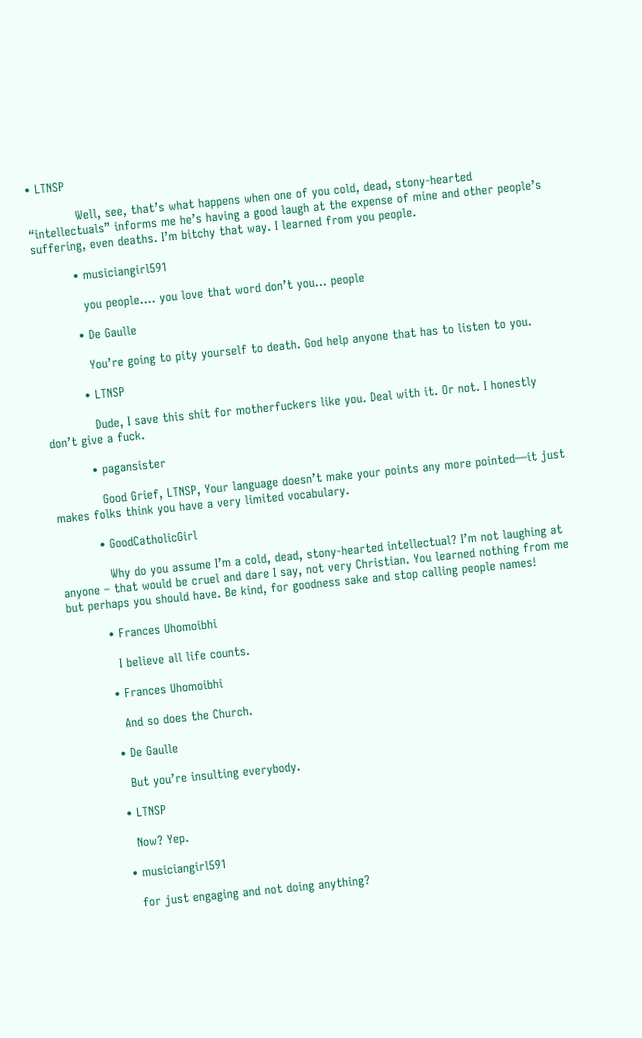• LTNSP

            Well, see, that’s what happens when one of you cold, dead, stony-hearted “intellectuals” informs me he’s having a good laugh at the expense of mine and other people’s suffering, even deaths. I’m bitchy that way. I learned from you people.

          • musiciangirl591

            you people…. you love that word don’t you… people

          • De Gaulle

            You’re going to pity yourself to death. God help anyone that has to listen to you.

          • LTNSP

            Dude, I save this shit for motherfuckers like you. Deal with it. Or not. I honestly don’t give a fuck.

          • pagansister

            Good Grief, LTNSP, Your language doesn’t make your points any more pointed—it just makes folks think you have a very limited vocabulary.

          • GoodCatholicGirl

            Why do you assume I’m a cold, dead, stony-hearted intellectual? I’m not laughing at anyone – that would be cruel and dare I say, not very Christian. You learned nothing from me but perhaps you should have. Be kind, for goodness sake and stop calling people names!

          • Frances Uhomoibhi

            I believe all life counts.

          • Frances Uhomoibhi

            And so does the Church.

          • De Gaulle

            But you’re insulting everybody.

          • LTNSP

            Now? Yep.

          • musiciangirl591

            for just engaging and not doing anything?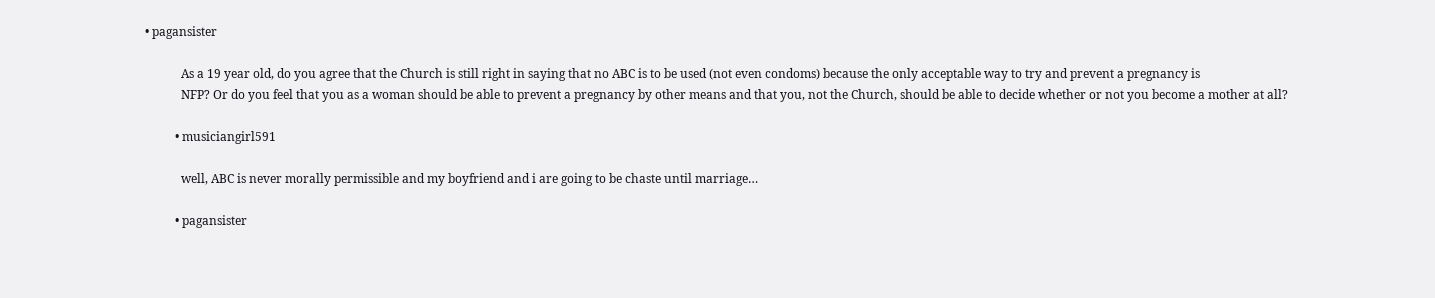• pagansister

            As a 19 year old, do you agree that the Church is still right in saying that no ABC is to be used (not even condoms) because the only acceptable way to try and prevent a pregnancy is
            NFP? Or do you feel that you as a woman should be able to prevent a pregnancy by other means and that you, not the Church, should be able to decide whether or not you become a mother at all?

          • musiciangirl591

            well, ABC is never morally permissible and my boyfriend and i are going to be chaste until marriage…

          • pagansister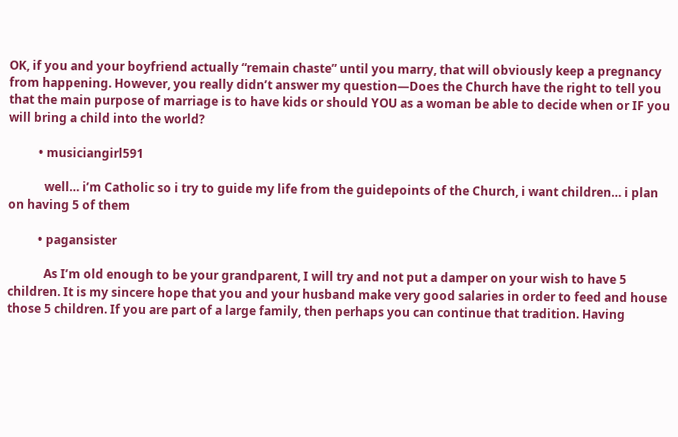OK, if you and your boyfriend actually “remain chaste” until you marry, that will obviously keep a pregnancy from happening. However, you really didn’t answer my question—Does the Church have the right to tell you that the main purpose of marriage is to have kids or should YOU as a woman be able to decide when or IF you will bring a child into the world?

          • musiciangirl591

            well… i’m Catholic so i try to guide my life from the guidepoints of the Church, i want children… i plan on having 5 of them

          • pagansister

            As I’m old enough to be your grandparent, I will try and not put a damper on your wish to have 5 children. It is my sincere hope that you and your husband make very good salaries in order to feed and house those 5 children. If you are part of a large family, then perhaps you can continue that tradition. Having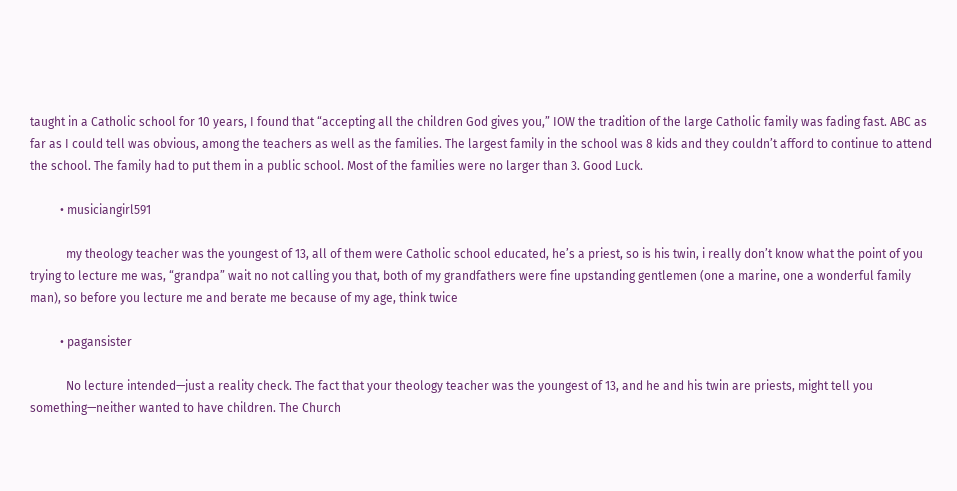taught in a Catholic school for 10 years, I found that “accepting all the children God gives you,” IOW the tradition of the large Catholic family was fading fast. ABC as far as I could tell was obvious, among the teachers as well as the families. The largest family in the school was 8 kids and they couldn’t afford to continue to attend the school. The family had to put them in a public school. Most of the families were no larger than 3. Good Luck.

          • musiciangirl591

            my theology teacher was the youngest of 13, all of them were Catholic school educated, he’s a priest, so is his twin, i really don’t know what the point of you trying to lecture me was, “grandpa” wait no not calling you that, both of my grandfathers were fine upstanding gentlemen (one a marine, one a wonderful family man), so before you lecture me and berate me because of my age, think twice

          • pagansister

            No lecture intended—just a reality check. The fact that your theology teacher was the youngest of 13, and he and his twin are priests, might tell you something—neither wanted to have children. The Church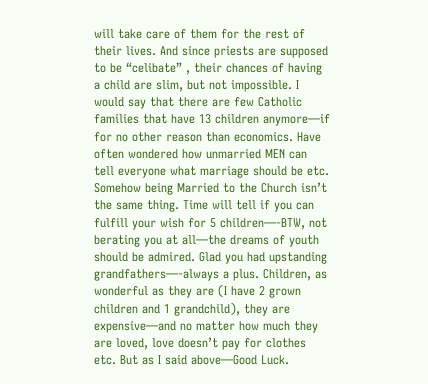will take care of them for the rest of their lives. And since priests are supposed to be “celibate” , their chances of having a child are slim, but not impossible. I would say that there are few Catholic families that have 13 children anymore—if for no other reason than economics. Have often wondered how unmarried MEN can tell everyone what marriage should be etc. Somehow being Married to the Church isn’t the same thing. Time will tell if you can fulfill your wish for 5 children—-BTW, not berating you at all—the dreams of youth should be admired. Glad you had upstanding grandfathers—-always a plus. Children, as wonderful as they are (I have 2 grown children and 1 grandchild), they are expensive—and no matter how much they are loved, love doesn’t pay for clothes etc. But as I said above—Good Luck.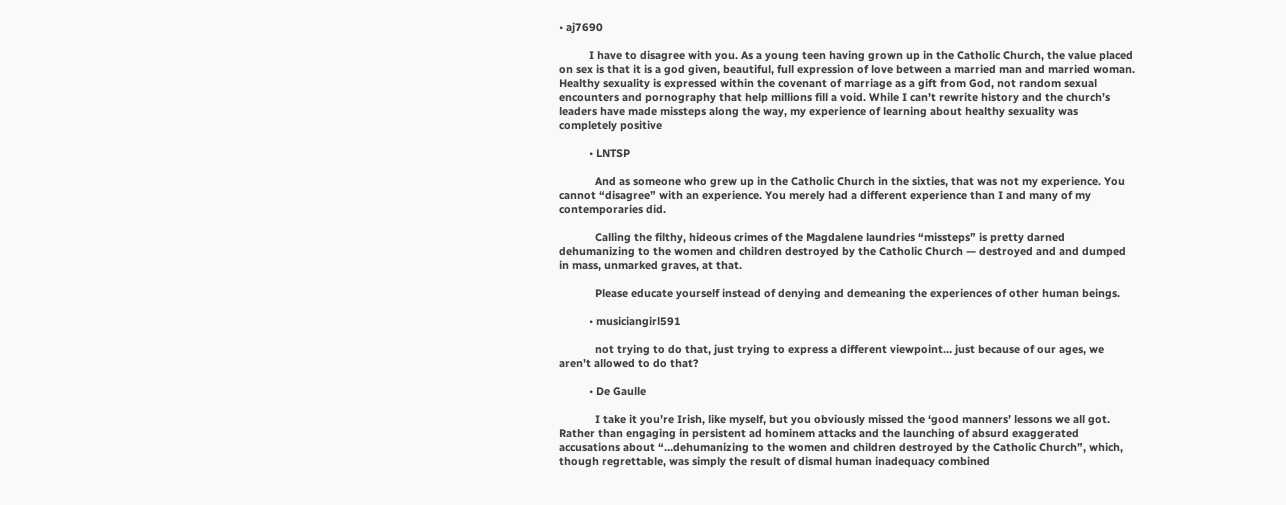• aj7690

          I have to disagree with you. As a young teen having grown up in the Catholic Church, the value placed on sex is that it is a god given, beautiful, full expression of love between a married man and married woman. Healthy sexuality is expressed within the covenant of marriage as a gift from God, not random sexual encounters and pornography that help millions fill a void. While I can’t rewrite history and the church’s leaders have made missteps along the way, my experience of learning about healthy sexuality was completely positive

          • LNTSP

            And as someone who grew up in the Catholic Church in the sixties, that was not my experience. You cannot “disagree” with an experience. You merely had a different experience than I and many of my contemporaries did.

            Calling the filthy, hideous crimes of the Magdalene laundries “missteps” is pretty darned dehumanizing to the women and children destroyed by the Catholic Church — destroyed and and dumped in mass, unmarked graves, at that.

            Please educate yourself instead of denying and demeaning the experiences of other human beings.

          • musiciangirl591

            not trying to do that, just trying to express a different viewpoint… just because of our ages, we aren’t allowed to do that?

          • De Gaulle

            I take it you’re Irish, like myself, but you obviously missed the ‘good manners’ lessons we all got. Rather than engaging in persistent ad hominem attacks and the launching of absurd exaggerated accusations about “…dehumanizing to the women and children destroyed by the Catholic Church”, which, though regrettable, was simply the result of dismal human inadequacy combined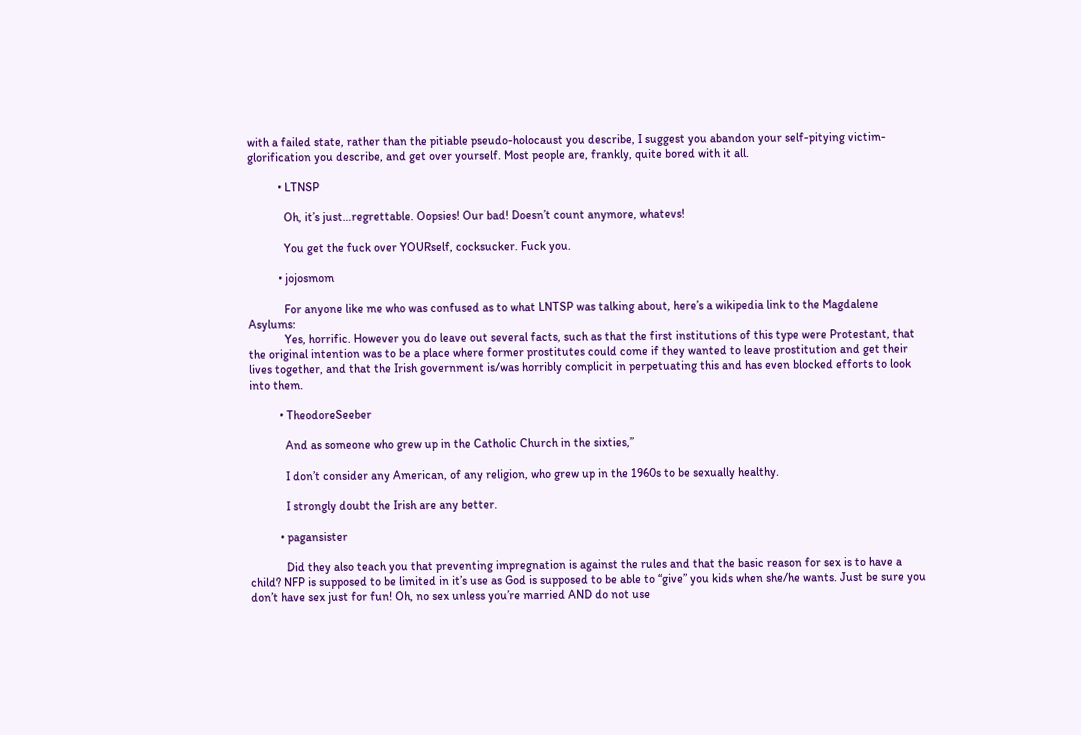with a failed state, rather than the pitiable pseudo-holocaust you describe, I suggest you abandon your self-pitying victim-glorification you describe, and get over yourself. Most people are, frankly, quite bored with it all.

          • LTNSP

            Oh, it’s just…regrettable. Oopsies! Our bad! Doesn’t count anymore, whatevs!

            You get the fuck over YOURself, cocksucker. Fuck you.

          • jojosmom

            For anyone like me who was confused as to what LNTSP was talking about, here’s a wikipedia link to the Magdalene Asylums:
            Yes, horrific. However you do leave out several facts, such as that the first institutions of this type were Protestant, that the original intention was to be a place where former prostitutes could come if they wanted to leave prostitution and get their lives together, and that the Irish government is/was horribly complicit in perpetuating this and has even blocked efforts to look into them.

          • TheodoreSeeber

            And as someone who grew up in the Catholic Church in the sixties,”

            I don’t consider any American, of any religion, who grew up in the 1960s to be sexually healthy.

            I strongly doubt the Irish are any better.

          • pagansister

            Did they also teach you that preventing impregnation is against the rules and that the basic reason for sex is to have a child? NFP is supposed to be limited in it’s use as God is supposed to be able to “give” you kids when she/he wants. Just be sure you don’t have sex just for fun! Oh, no sex unless you’re married AND do not use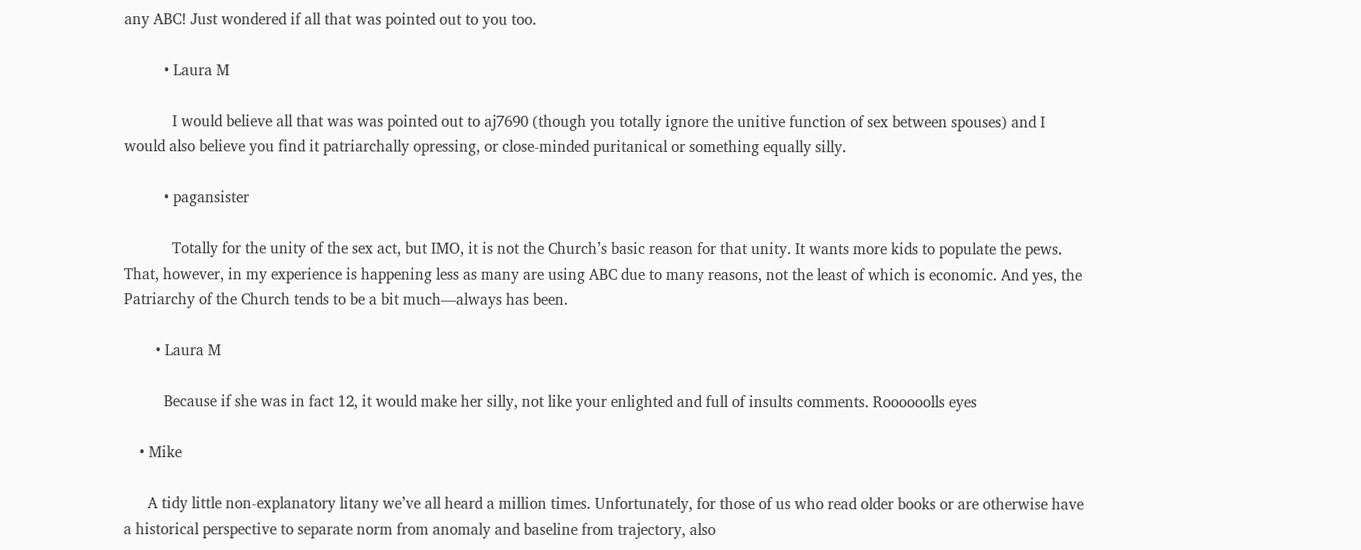any ABC! Just wondered if all that was pointed out to you too.

          • Laura M

            I would believe all that was was pointed out to aj7690 (though you totally ignore the unitive function of sex between spouses) and I would also believe you find it patriarchally opressing, or close-minded puritanical or something equally silly.

          • pagansister

            Totally for the unity of the sex act, but IMO, it is not the Church’s basic reason for that unity. It wants more kids to populate the pews. That, however, in my experience is happening less as many are using ABC due to many reasons, not the least of which is economic. And yes, the Patriarchy of the Church tends to be a bit much—always has been.

        • Laura M

          Because if she was in fact 12, it would make her silly, not like your enlighted and full of insults comments. Roooooolls eyes

    • Mike

      A tidy little non-explanatory litany we’ve all heard a million times. Unfortunately, for those of us who read older books or are otherwise have a historical perspective to separate norm from anomaly and baseline from trajectory, also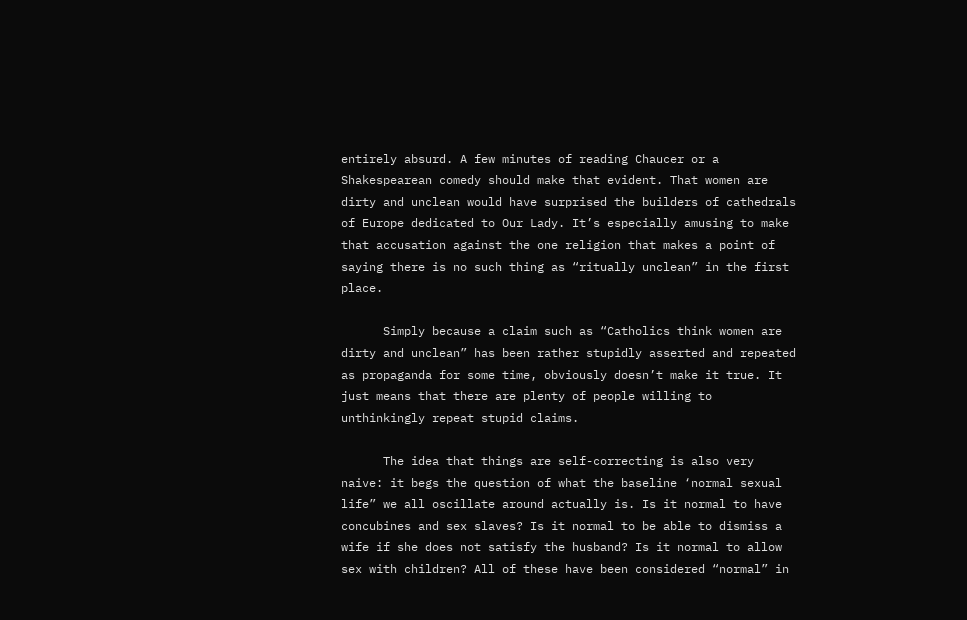entirely absurd. A few minutes of reading Chaucer or a Shakespearean comedy should make that evident. That women are dirty and unclean would have surprised the builders of cathedrals of Europe dedicated to Our Lady. It’s especially amusing to make that accusation against the one religion that makes a point of saying there is no such thing as “ritually unclean” in the first place.

      Simply because a claim such as “Catholics think women are dirty and unclean” has been rather stupidly asserted and repeated as propaganda for some time, obviously doesn’t make it true. It just means that there are plenty of people willing to unthinkingly repeat stupid claims.

      The idea that things are self-correcting is also very naive: it begs the question of what the baseline ‘normal sexual life” we all oscillate around actually is. Is it normal to have concubines and sex slaves? Is it normal to be able to dismiss a wife if she does not satisfy the husband? Is it normal to allow sex with children? All of these have been considered “normal” in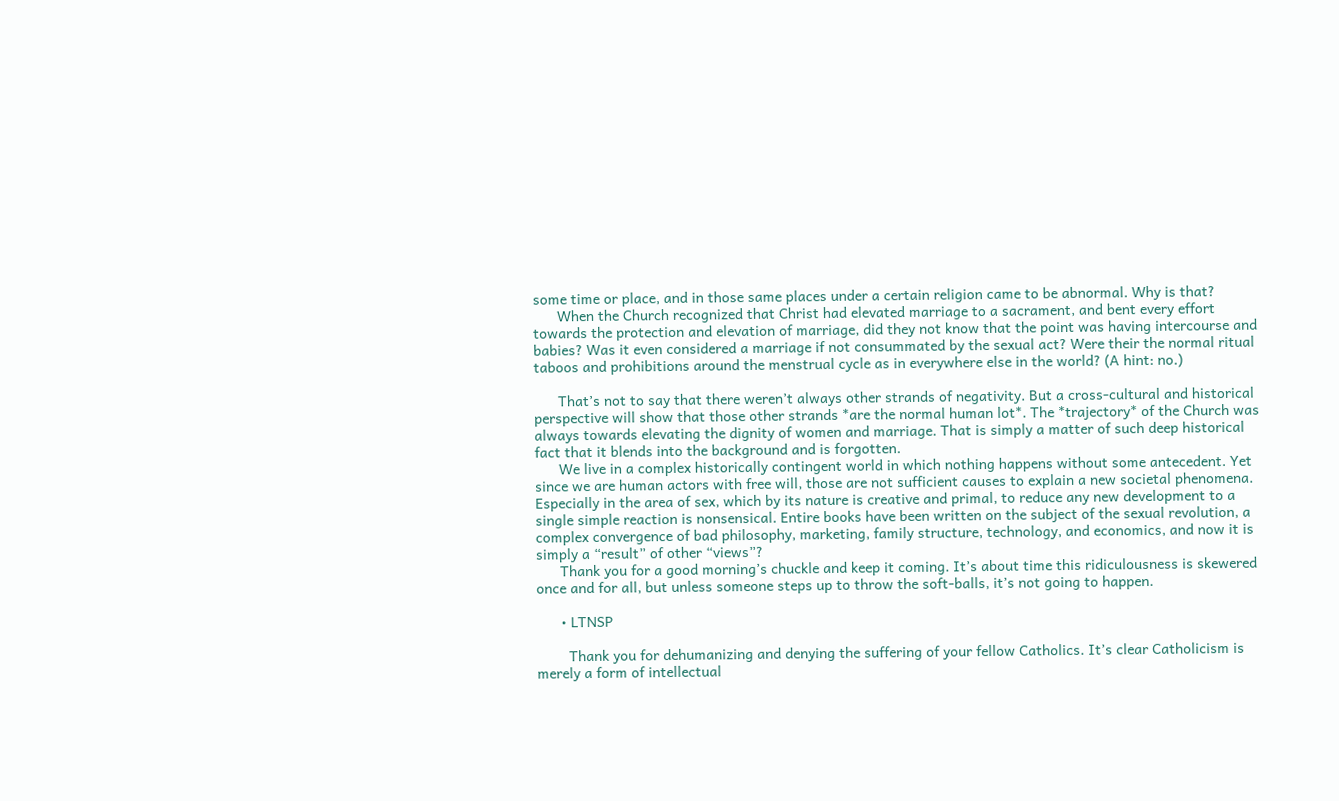some time or place, and in those same places under a certain religion came to be abnormal. Why is that?
      When the Church recognized that Christ had elevated marriage to a sacrament, and bent every effort towards the protection and elevation of marriage, did they not know that the point was having intercourse and babies? Was it even considered a marriage if not consummated by the sexual act? Were their the normal ritual taboos and prohibitions around the menstrual cycle as in everywhere else in the world? (A hint: no.)

      That’s not to say that there weren’t always other strands of negativity. But a cross-cultural and historical perspective will show that those other strands *are the normal human lot*. The *trajectory* of the Church was always towards elevating the dignity of women and marriage. That is simply a matter of such deep historical fact that it blends into the background and is forgotten.
      We live in a complex historically contingent world in which nothing happens without some antecedent. Yet since we are human actors with free will, those are not sufficient causes to explain a new societal phenomena. Especially in the area of sex, which by its nature is creative and primal, to reduce any new development to a single simple reaction is nonsensical. Entire books have been written on the subject of the sexual revolution, a complex convergence of bad philosophy, marketing, family structure, technology, and economics, and now it is simply a “result” of other “views”?
      Thank you for a good morning’s chuckle and keep it coming. It’s about time this ridiculousness is skewered once and for all, but unless someone steps up to throw the soft-balls, it’s not going to happen.

      • LTNSP

        Thank you for dehumanizing and denying the suffering of your fellow Catholics. It’s clear Catholicism is merely a form of intellectual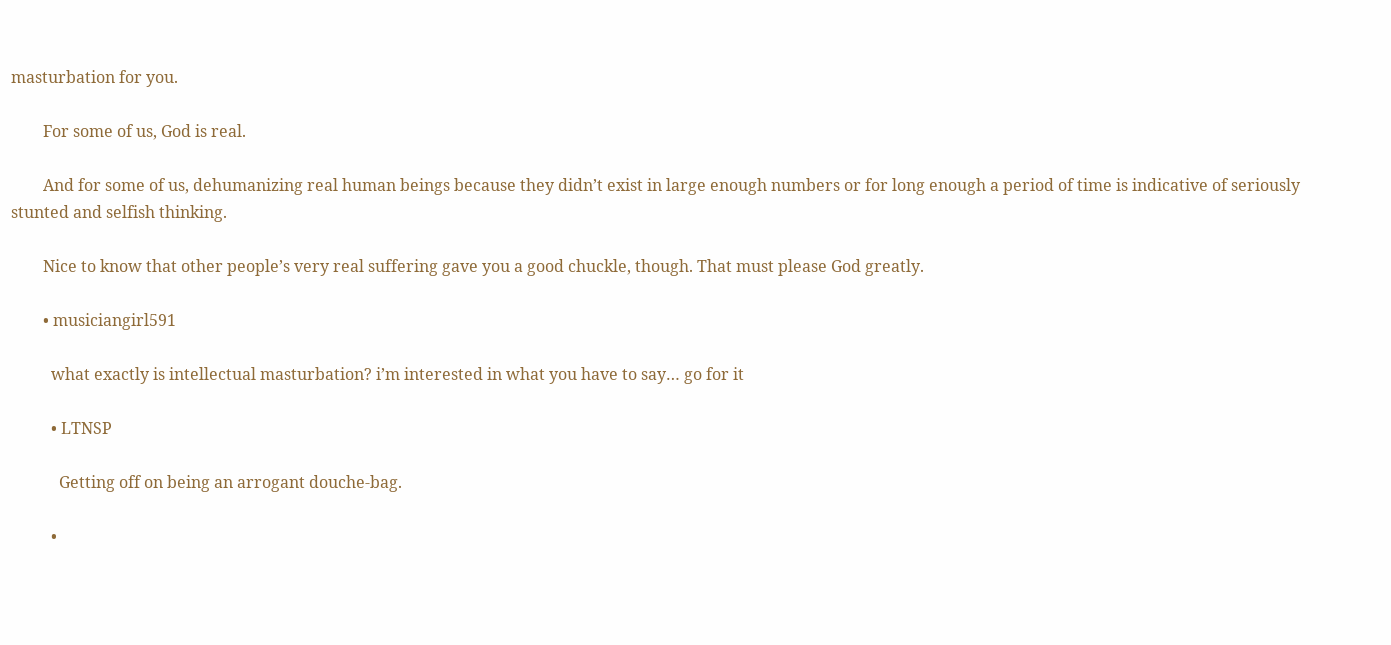masturbation for you.

        For some of us, God is real.

        And for some of us, dehumanizing real human beings because they didn’t exist in large enough numbers or for long enough a period of time is indicative of seriously stunted and selfish thinking.

        Nice to know that other people’s very real suffering gave you a good chuckle, though. That must please God greatly.

        • musiciangirl591

          what exactly is intellectual masturbation? i’m interested in what you have to say… go for it

          • LTNSP

            Getting off on being an arrogant douche-bag.

          •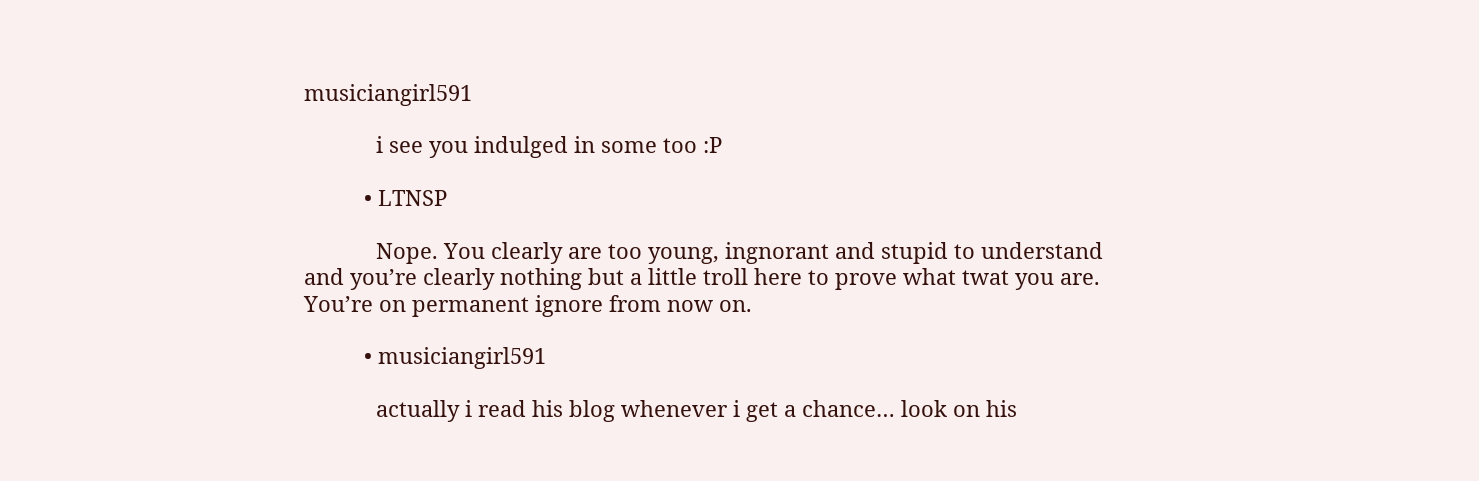musiciangirl591

            i see you indulged in some too :P

          • LTNSP

            Nope. You clearly are too young, ingnorant and stupid to understand and you’re clearly nothing but a little troll here to prove what twat you are. You’re on permanent ignore from now on.

          • musiciangirl591

            actually i read his blog whenever i get a chance… look on his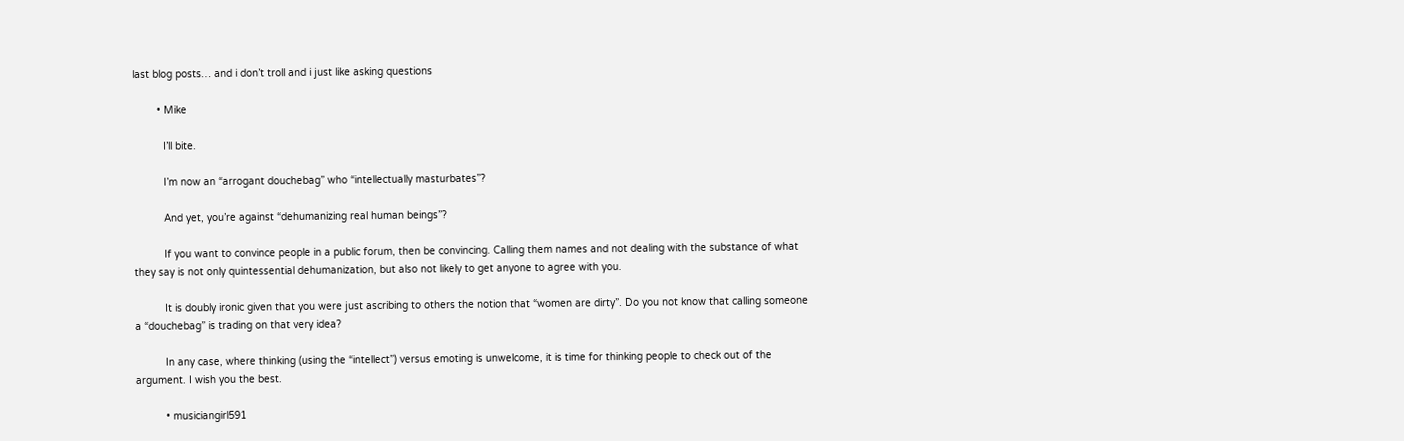last blog posts… and i don’t troll and i just like asking questions

        • Mike

          I’ll bite.

          I’m now an “arrogant douchebag” who “intellectually masturbates”?

          And yet, you’re against “dehumanizing real human beings”?

          If you want to convince people in a public forum, then be convincing. Calling them names and not dealing with the substance of what they say is not only quintessential dehumanization, but also not likely to get anyone to agree with you.

          It is doubly ironic given that you were just ascribing to others the notion that “women are dirty”. Do you not know that calling someone a “douchebag” is trading on that very idea?

          In any case, where thinking (using the “intellect”) versus emoting is unwelcome, it is time for thinking people to check out of the argument. I wish you the best.

          • musiciangirl591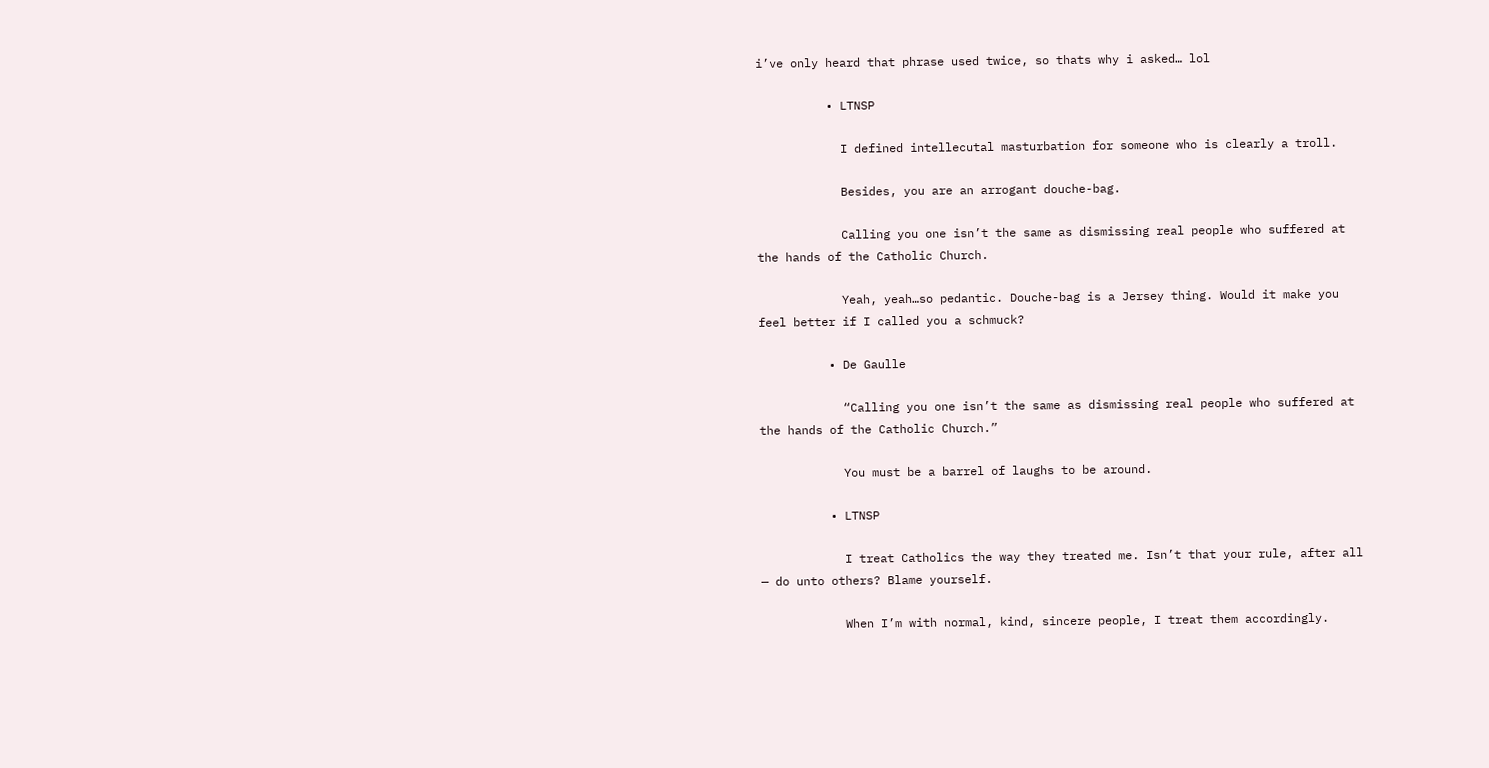i’ve only heard that phrase used twice, so thats why i asked… lol

          • LTNSP

            I defined intellecutal masturbation for someone who is clearly a troll.

            Besides, you are an arrogant douche-bag.

            Calling you one isn’t the same as dismissing real people who suffered at the hands of the Catholic Church.

            Yeah, yeah…so pedantic. Douche-bag is a Jersey thing. Would it make you feel better if I called you a schmuck?

          • De Gaulle

            “Calling you one isn’t the same as dismissing real people who suffered at the hands of the Catholic Church.”

            You must be a barrel of laughs to be around.

          • LTNSP

            I treat Catholics the way they treated me. Isn’t that your rule, after all — do unto others? Blame yourself.

            When I’m with normal, kind, sincere people, I treat them accordingly.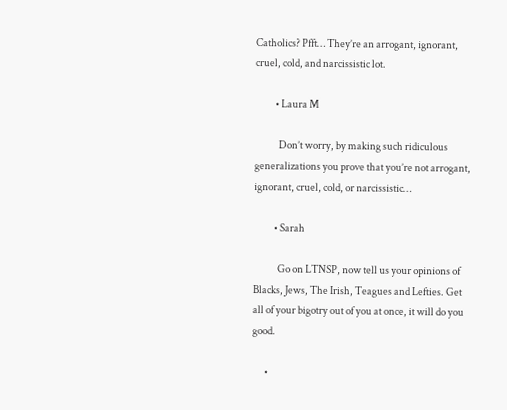Catholics? Pfft… They’re an arrogant, ignorant, cruel, cold, and narcissistic lot.

          • Laura M

            Don’t worry, by making such ridiculous generalizations you prove that you’re not arrogant, ignorant, cruel, cold, or narcissistic…

          • Sarah

            Go on LTNSP, now tell us your opinions of Blacks, Jews, The Irish, Teagues and Lefties. Get all of your bigotry out of you at once, it will do you good.

      •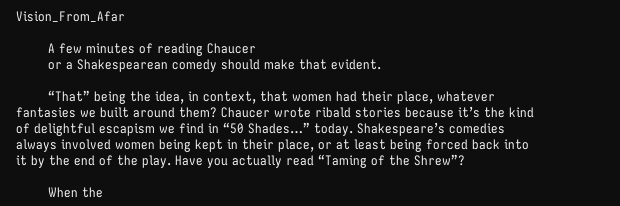Vision_From_Afar

        A few minutes of reading Chaucer
        or a Shakespearean comedy should make that evident.

        “That” being the idea, in context, that women had their place, whatever fantasies we built around them? Chaucer wrote ribald stories because it’s the kind of delightful escapism we find in “50 Shades…” today. Shakespeare’s comedies always involved women being kept in their place, or at least being forced back into it by the end of the play. Have you actually read “Taming of the Shrew”?

        When the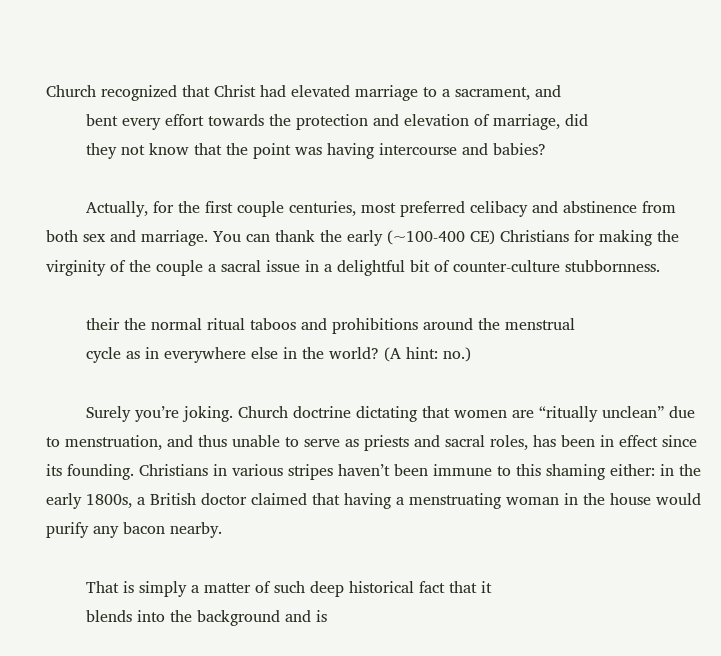Church recognized that Christ had elevated marriage to a sacrament, and
        bent every effort towards the protection and elevation of marriage, did
        they not know that the point was having intercourse and babies?

        Actually, for the first couple centuries, most preferred celibacy and abstinence from both sex and marriage. You can thank the early (~100-400 CE) Christians for making the virginity of the couple a sacral issue in a delightful bit of counter-culture stubbornness.

        their the normal ritual taboos and prohibitions around the menstrual
        cycle as in everywhere else in the world? (A hint: no.)

        Surely you’re joking. Church doctrine dictating that women are “ritually unclean” due to menstruation, and thus unable to serve as priests and sacral roles, has been in effect since its founding. Christians in various stripes haven’t been immune to this shaming either: in the early 1800s, a British doctor claimed that having a menstruating woman in the house would purify any bacon nearby.

        That is simply a matter of such deep historical fact that it
        blends into the background and is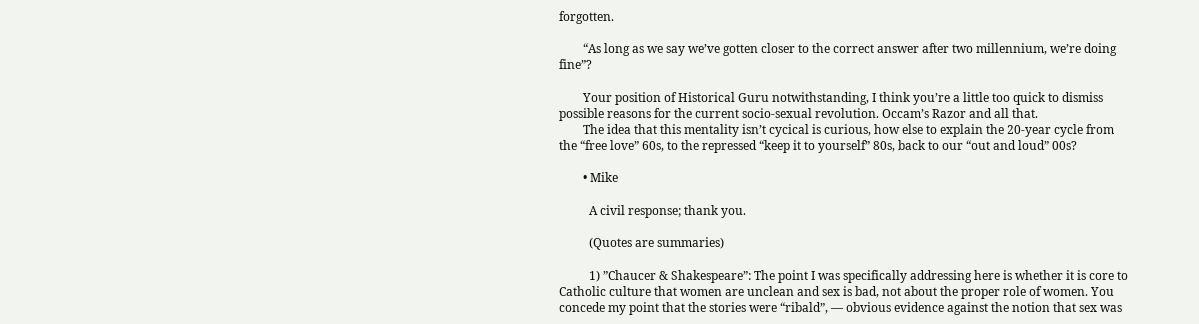forgotten.

        “As long as we say we’ve gotten closer to the correct answer after two millennium, we’re doing fine”?

        Your position of Historical Guru notwithstanding, I think you’re a little too quick to dismiss possible reasons for the current socio-sexual revolution. Occam’s Razor and all that.
        The idea that this mentality isn’t cycical is curious, how else to explain the 20-year cycle from the “free love” 60s, to the repressed “keep it to yourself” 80s, back to our “out and loud” 00s?

        • Mike

          A civil response; thank you.

          (Quotes are summaries)

          1) ”Chaucer & Shakespeare”: The point I was specifically addressing here is whether it is core to Catholic culture that women are unclean and sex is bad, not about the proper role of women. You concede my point that the stories were “ribald”, — obvious evidence against the notion that sex was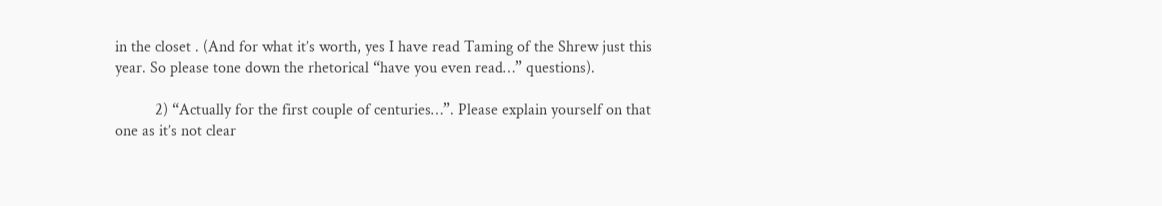in the closet . (And for what it’s worth, yes I have read Taming of the Shrew just this year. So please tone down the rhetorical “have you even read…” questions).

          2) “Actually for the first couple of centuries…”. Please explain yourself on that one as it’s not clear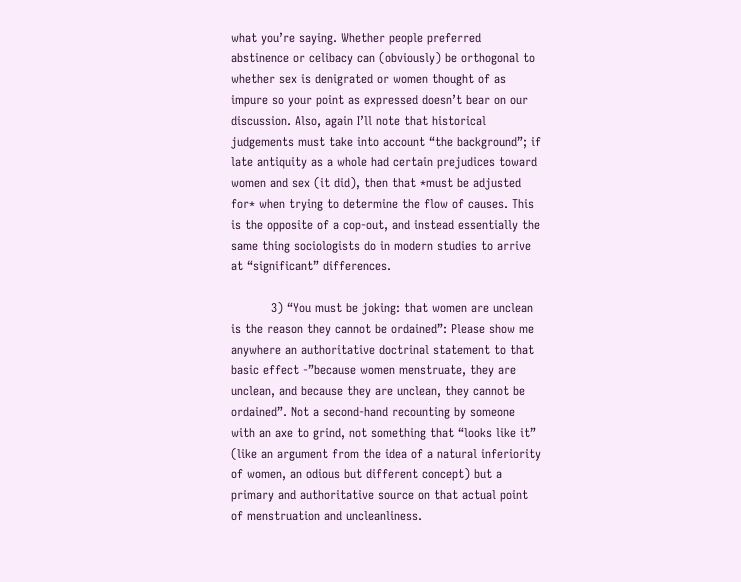what you’re saying. Whether people preferred abstinence or celibacy can (obviously) be orthogonal to whether sex is denigrated or women thought of as impure so your point as expressed doesn’t bear on our discussion. Also, again I’ll note that historical judgements must take into account “the background”; if late antiquity as a whole had certain prejudices toward women and sex (it did), then that *must be adjusted for* when trying to determine the flow of causes. This is the opposite of a cop-out, and instead essentially the same thing sociologists do in modern studies to arrive at “significant” differences.

          3) “You must be joking: that women are unclean is the reason they cannot be ordained”: Please show me anywhere an authoritative doctrinal statement to that basic effect -”because women menstruate, they are unclean, and because they are unclean, they cannot be ordained”. Not a second-hand recounting by someone with an axe to grind, not something that “looks like it” (like an argument from the idea of a natural inferiority of women, an odious but different concept) but a primary and authoritative source on that actual point of menstruation and uncleanliness.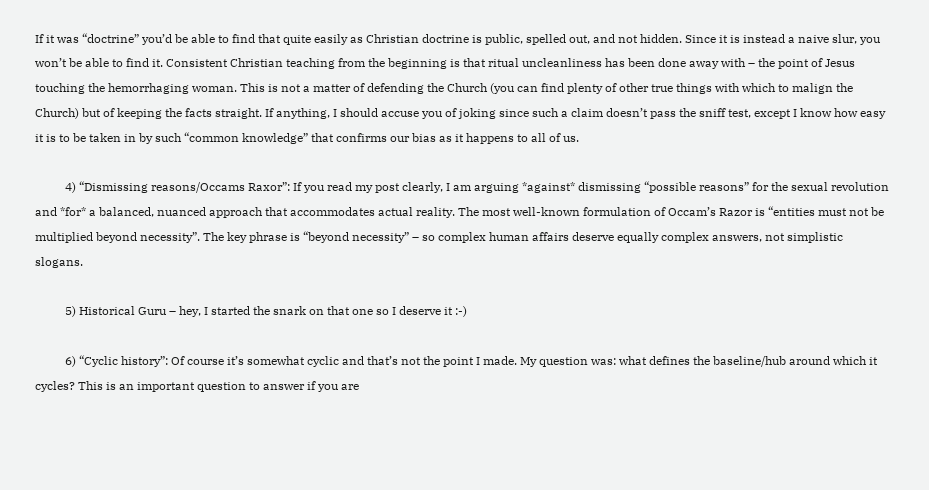If it was “doctrine” you’d be able to find that quite easily as Christian doctrine is public, spelled out, and not hidden. Since it is instead a naive slur, you won’t be able to find it. Consistent Christian teaching from the beginning is that ritual uncleanliness has been done away with – the point of Jesus touching the hemorrhaging woman. This is not a matter of defending the Church (you can find plenty of other true things with which to malign the Church) but of keeping the facts straight. If anything, I should accuse you of joking since such a claim doesn’t pass the sniff test, except I know how easy it is to be taken in by such “common knowledge” that confirms our bias as it happens to all of us.

          4) “Dismissing reasons/Occams Raxor”: If you read my post clearly, I am arguing *against* dismissing “possible reasons” for the sexual revolution and *for* a balanced, nuanced approach that accommodates actual reality. The most well-known formulation of Occam’s Razor is “entities must not be multiplied beyond necessity”. The key phrase is “beyond necessity” – so complex human affairs deserve equally complex answers, not simplistic slogans.

          5) Historical Guru – hey, I started the snark on that one so I deserve it :-)

          6) “Cyclic history”: Of course it’s somewhat cyclic and that’s not the point I made. My question was: what defines the baseline/hub around which it cycles? This is an important question to answer if you are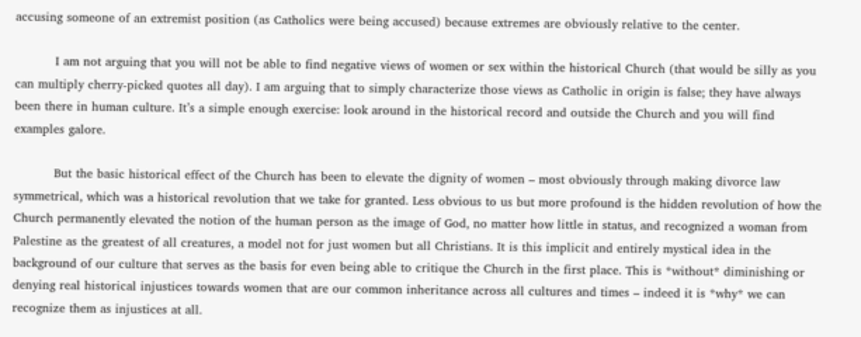accusing someone of an extremist position (as Catholics were being accused) because extremes are obviously relative to the center.

          I am not arguing that you will not be able to find negative views of women or sex within the historical Church (that would be silly as you can multiply cherry-picked quotes all day). I am arguing that to simply characterize those views as Catholic in origin is false; they have always been there in human culture. It’s a simple enough exercise: look around in the historical record and outside the Church and you will find examples galore.

          But the basic historical effect of the Church has been to elevate the dignity of women – most obviously through making divorce law symmetrical, which was a historical revolution that we take for granted. Less obvious to us but more profound is the hidden revolution of how the Church permanently elevated the notion of the human person as the image of God, no matter how little in status, and recognized a woman from Palestine as the greatest of all creatures, a model not for just women but all Christians. It is this implicit and entirely mystical idea in the background of our culture that serves as the basis for even being able to critique the Church in the first place. This is *without* diminishing or denying real historical injustices towards women that are our common inheritance across all cultures and times – indeed it is *why* we can recognize them as injustices at all.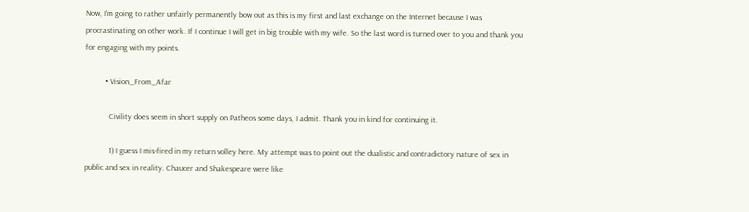Now, I’m going to rather unfairly permanently bow out as this is my first and last exchange on the Internet because I was procrastinating on other work. If I continue I will get in big trouble with my wife. So the last word is turned over to you and thank you for engaging with my points.

          • Vision_From_Afar

            Civility does seem in short supply on Patheos some days, I admit. Thank you in kind for continuing it.

            1) I guess I mis-fired in my return volley here. My attempt was to point out the dualistic and contradictory nature of sex in public and sex in reality. Chaucer and Shakespeare were like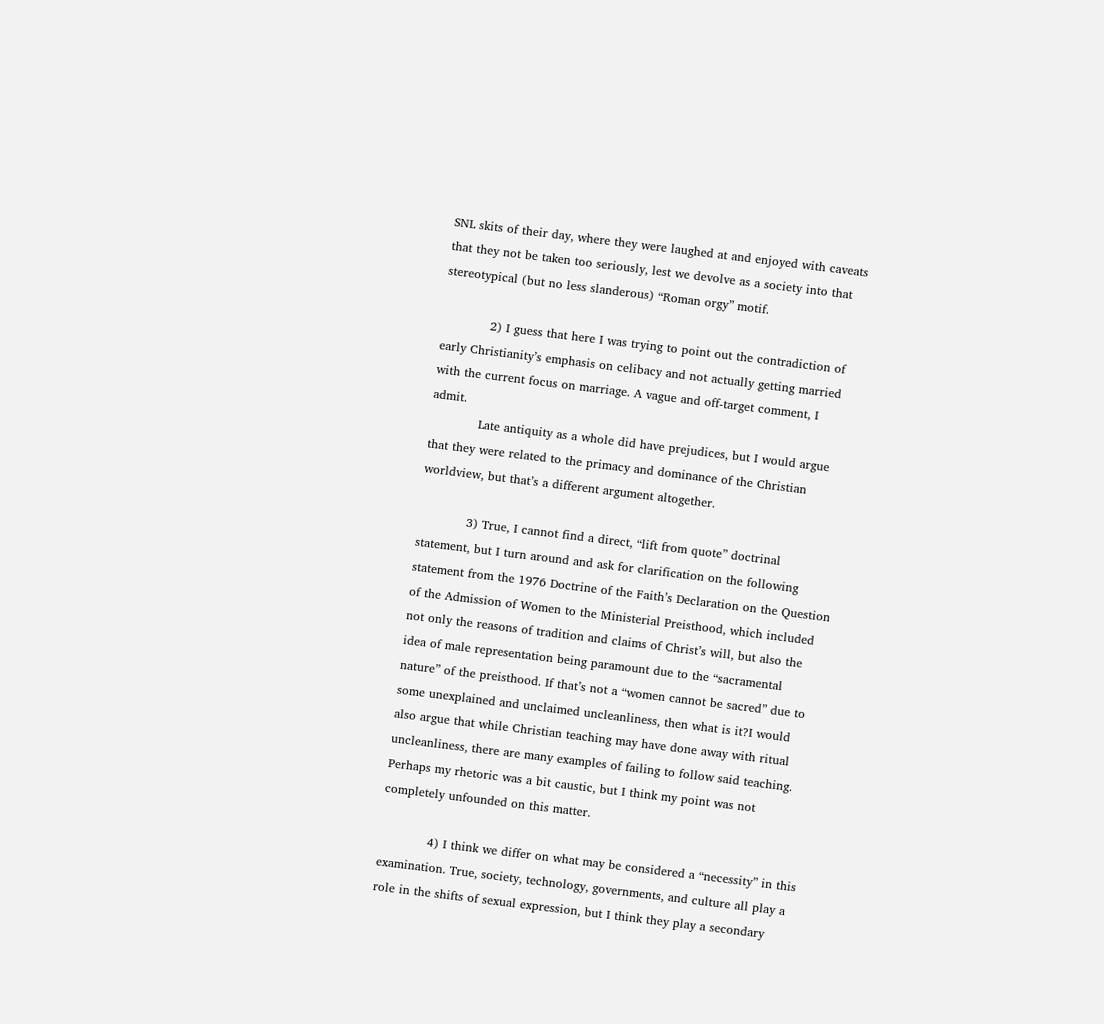SNL skits of their day, where they were laughed at and enjoyed with caveats that they not be taken too seriously, lest we devolve as a society into that stereotypical (but no less slanderous) “Roman orgy” motif.

            2) I guess that here I was trying to point out the contradiction of early Christianity’s emphasis on celibacy and not actually getting married with the current focus on marriage. A vague and off-target comment, I admit.
            Late antiquity as a whole did have prejudices, but I would argue that they were related to the primacy and dominance of the Christian worldview, but that’s a different argument altogether.

            3) True, I cannot find a direct, “lift from quote” doctrinal statement, but I turn around and ask for clarification on the following statement from the 1976 Doctrine of the Faith’s Declaration on the Question of the Admission of Women to the Ministerial Preisthood, which included not only the reasons of tradition and claims of Christ’s will, but also the idea of male representation being paramount due to the “sacramental nature” of the preisthood. If that’s not a “women cannot be sacred” due to some unexplained and unclaimed uncleanliness, then what is it?I would also argue that while Christian teaching may have done away with ritual uncleanliness, there are many examples of failing to follow said teaching. Perhaps my rhetoric was a bit caustic, but I think my point was not completely unfounded on this matter.

            4) I think we differ on what may be considered a “necessity” in this examination. True, society, technology, governments, and culture all play a role in the shifts of sexual expression, but I think they play a secondary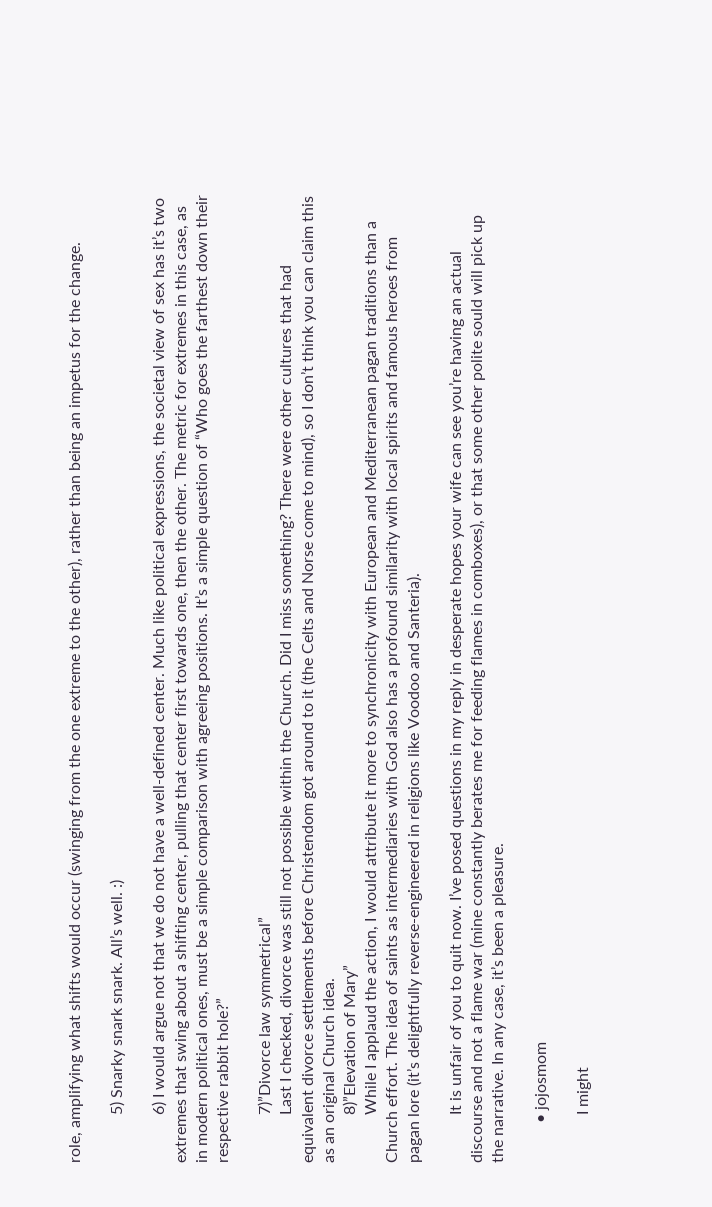role, amplifying what shifts would occur (swinging from the one extreme to the other), rather than being an impetus for the change.

            5) Snarky snark snark. All’s well. :)

            6) I would argue not that we do not have a well-defined center. Much like political expressions, the societal view of sex has it’s two extremes that swing about a shifting center, pulling that center first towards one, then the other. The metric for extremes in this case, as in modern political ones, must be a simple comparison with agreeing positions. It’s a simple question of “Who goes the farthest down their respective rabbit hole?”

            7)”Divorce law symmetrical”
            Last I checked, divorce was still not possible within the Church. Did I miss something? There were other cultures that had equivalent divorce settlements before Christendom got around to it (the Celts and Norse come to mind), so I don’t think you can claim this as an original Church idea.
            8)”Elevation of Mary”
            While I applaud the action, I would attribute it more to synchronicity with European and Mediterranean pagan traditions than a Church effort. The idea of saints as intermediaries with God also has a profound similarity with local spirits and famous heroes from pagan lore (it’s delightfully reverse-engineered in religions like Voodoo and Santeria).

            It is unfair of you to quit now. I’ve posed questions in my reply in desperate hopes your wife can see you’re having an actual discourse and not a flame war (mine constantly berates me for feeding flames in comboxes), or that some other polite sould will pick up the narrative. In any case, it’s been a pleasure.

          • jojosmom

            I might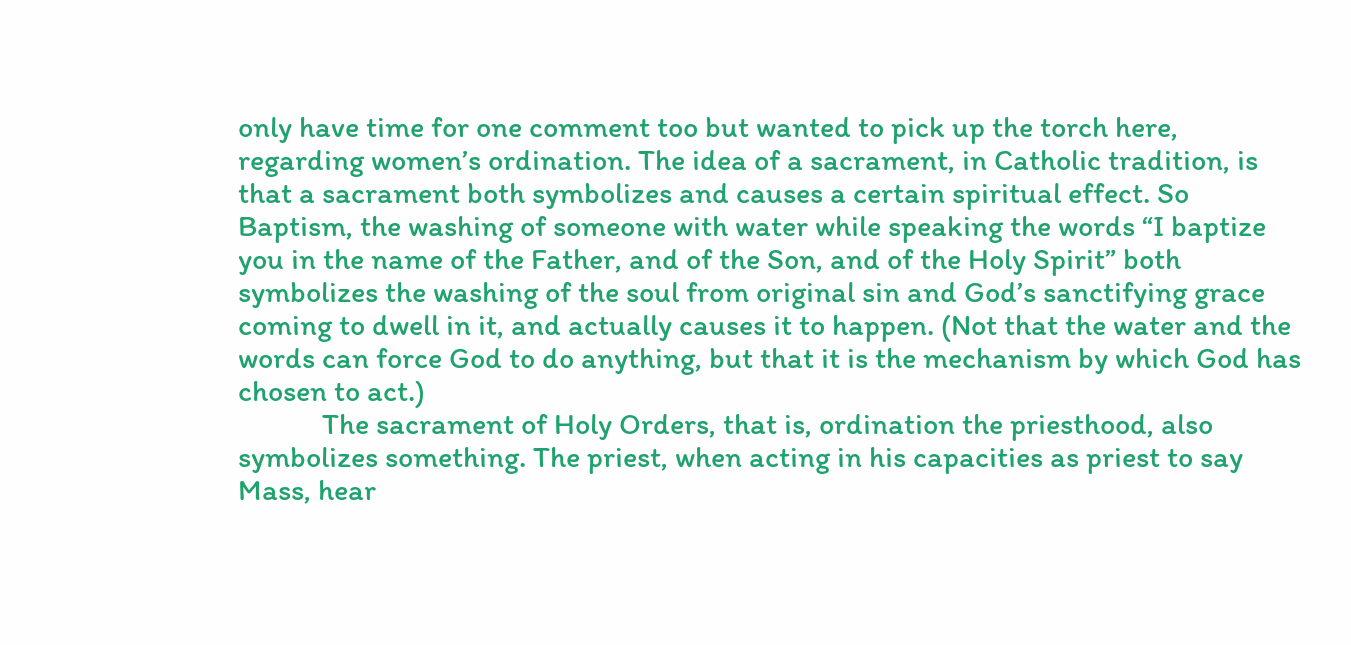only have time for one comment too but wanted to pick up the torch here, regarding women’s ordination. The idea of a sacrament, in Catholic tradition, is that a sacrament both symbolizes and causes a certain spiritual effect. So Baptism, the washing of someone with water while speaking the words “I baptize you in the name of the Father, and of the Son, and of the Holy Spirit” both symbolizes the washing of the soul from original sin and God’s sanctifying grace coming to dwell in it, and actually causes it to happen. (Not that the water and the words can force God to do anything, but that it is the mechanism by which God has chosen to act.)
            The sacrament of Holy Orders, that is, ordination the priesthood, also symbolizes something. The priest, when acting in his capacities as priest to say Mass, hear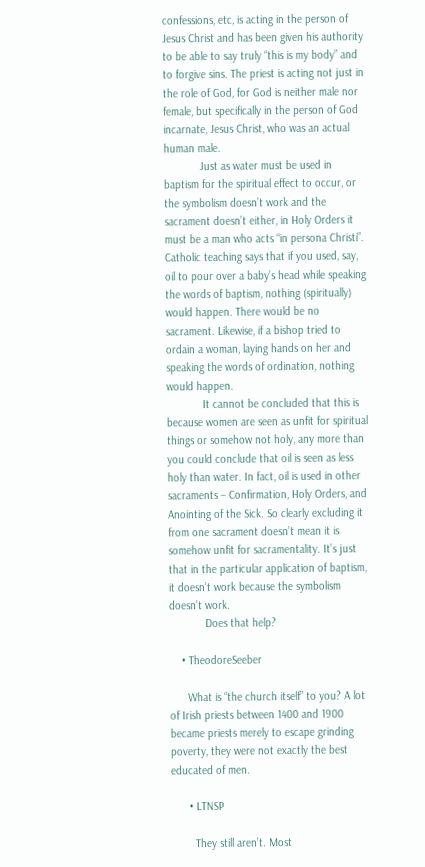confessions, etc, is acting in the person of Jesus Christ and has been given his authority to be able to say truly “this is my body” and to forgive sins. The priest is acting not just in the role of God, for God is neither male nor female, but specifically in the person of God incarnate, Jesus Christ, who was an actual human male.
            Just as water must be used in baptism for the spiritual effect to occur, or the symbolism doesn’t work and the sacrament doesn’t either, in Holy Orders it must be a man who acts “in persona Christi”. Catholic teaching says that if you used, say, oil to pour over a baby’s head while speaking the words of baptism, nothing (spiritually) would happen. There would be no sacrament. Likewise, if a bishop tried to ordain a woman, laying hands on her and speaking the words of ordination, nothing would happen.
            It cannot be concluded that this is because women are seen as unfit for spiritual things or somehow not holy, any more than you could conclude that oil is seen as less holy than water. In fact, oil is used in other sacraments – Confirmation, Holy Orders, and Anointing of the Sick. So clearly excluding it from one sacrament doesn’t mean it is somehow unfit for sacramentality. It’s just that in the particular application of baptism, it doesn’t work because the symbolism doesn’t work.
            Does that help?

    • TheodoreSeeber

      What is “the church itself” to you? A lot of Irish priests between 1400 and 1900 became priests merely to escape grinding poverty, they were not exactly the best educated of men.

      • LTNSP

        They still aren’t. Most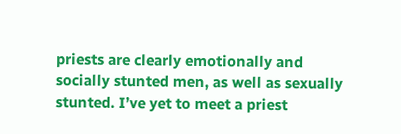priests are clearly emotionally and socially stunted men, as well as sexually stunted. I’ve yet to meet a priest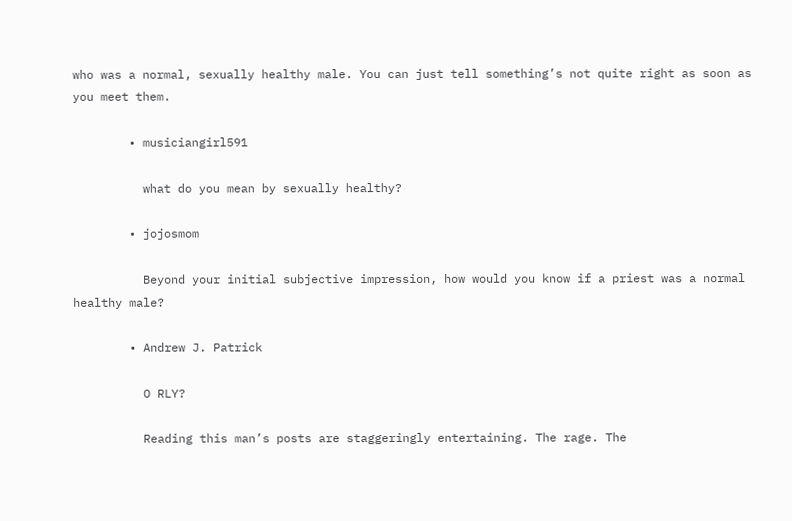who was a normal, sexually healthy male. You can just tell something’s not quite right as soon as you meet them.

        • musiciangirl591

          what do you mean by sexually healthy?

        • jojosmom

          Beyond your initial subjective impression, how would you know if a priest was a normal healthy male?

        • Andrew J. Patrick

          O RLY?

          Reading this man’s posts are staggeringly entertaining. The rage. The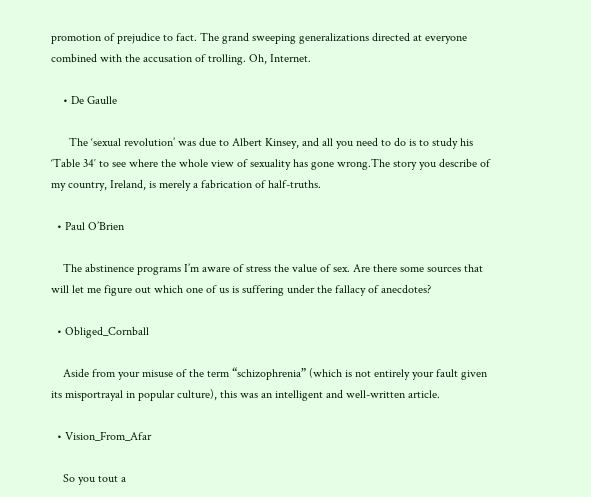promotion of prejudice to fact. The grand sweeping generalizations directed at everyone combined with the accusation of trolling. Oh, Internet.

    • De Gaulle

      The ‘sexual revolution’ was due to Albert Kinsey, and all you need to do is to study his ‘Table 34′ to see where the whole view of sexuality has gone wrong.The story you describe of my country, Ireland, is merely a fabrication of half-truths.

  • Paul O’Brien

    The abstinence programs I’m aware of stress the value of sex. Are there some sources that will let me figure out which one of us is suffering under the fallacy of anecdotes?

  • Obliged_Cornball

    Aside from your misuse of the term “schizophrenia” (which is not entirely your fault given its misportrayal in popular culture), this was an intelligent and well-written article.

  • Vision_From_Afar

    So you tout a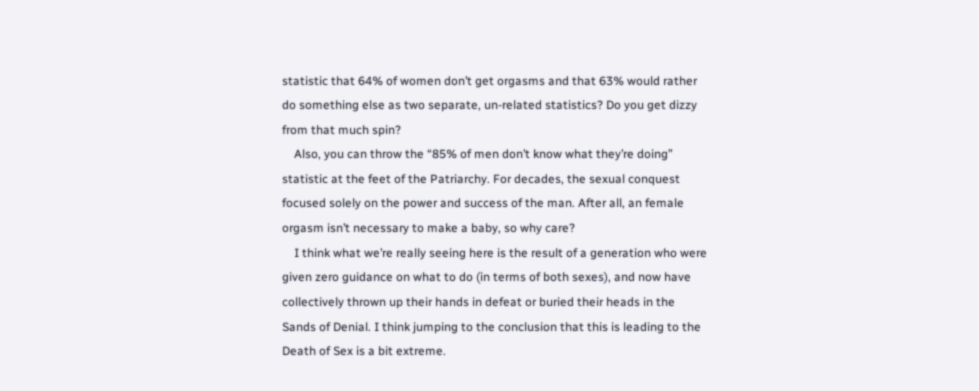statistic that 64% of women don’t get orgasms and that 63% would rather do something else as two separate, un-related statistics? Do you get dizzy from that much spin?
    Also, you can throw the “85% of men don’t know what they’re doing” statistic at the feet of the Patriarchy. For decades, the sexual conquest focused solely on the power and success of the man. After all, an female orgasm isn’t necessary to make a baby, so why care?
    I think what we’re really seeing here is the result of a generation who were given zero guidance on what to do (in terms of both sexes), and now have collectively thrown up their hands in defeat or buried their heads in the Sands of Denial. I think jumping to the conclusion that this is leading to the Death of Sex is a bit extreme.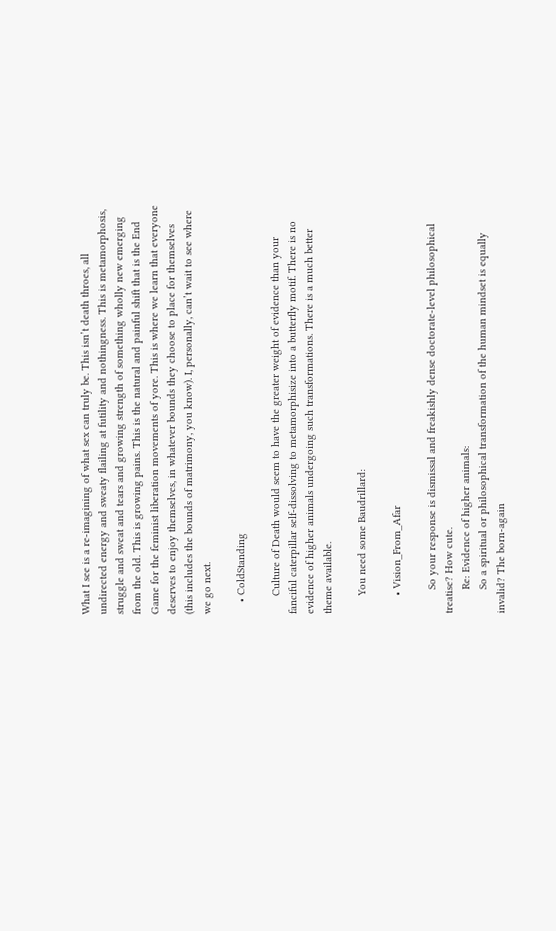What I see is a re-imagining of what sex can truly be. This isn’t death throes, all undirected energy and sweaty flailing at futility and nothingness. This is metamorphosis, struggle and sweat and tears and growing strength of something wholly new emerging from the old. This is growing pains. This is the natural and painful shift that is the End Game for the feminist liberation movements of yore. This is where we learn that everyone deserves to enjoy themselves, in whatever bounds they choose to place for themselves (this includes the bounds of matrimony, you know). I, personally, can’t wait to see where we go next.

    • ColdStanding

      Culture of Death would seem to have the greater weight of evidence than your fanciful caterpillar self-dissolving to metamorphisize into a butterfly motif. There is no evidence of higher animals undergoing such transformations. There is a much better theme available.

      You need some Baudrillard:

      • Vision_From_Afar

        So your response is dismissal and freakishly dense doctorate-level philosophical treatise? How cute.
        Re: Evidence of higher animals:
        So a spiritual or philosophical transformation of the human mindset is equally invalid? The born-again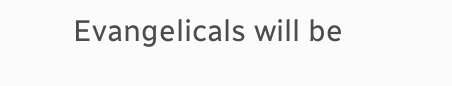Evangelicals will be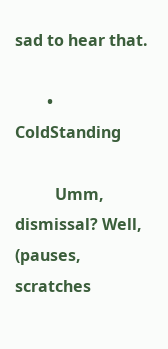sad to hear that.

        • ColdStanding

          Umm, dismissal? Well, (pauses, scratches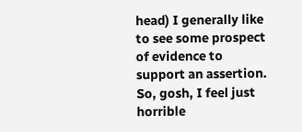head) I generally like to see some prospect of evidence to support an assertion. So, gosh, I feel just horrible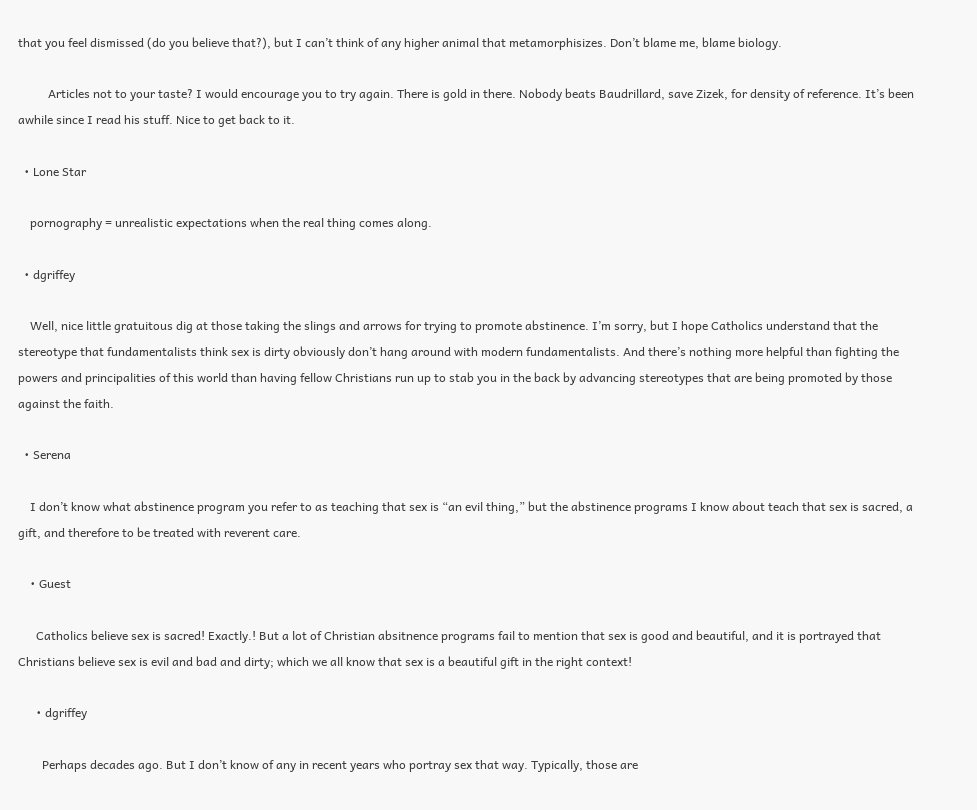that you feel dismissed (do you believe that?), but I can’t think of any higher animal that metamorphisizes. Don’t blame me, blame biology.

          Articles not to your taste? I would encourage you to try again. There is gold in there. Nobody beats Baudrillard, save Zizek, for density of reference. It’s been awhile since I read his stuff. Nice to get back to it.

  • Lone Star

    pornography = unrealistic expectations when the real thing comes along.

  • dgriffey

    Well, nice little gratuitous dig at those taking the slings and arrows for trying to promote abstinence. I’m sorry, but I hope Catholics understand that the stereotype that fundamentalists think sex is dirty obviously don’t hang around with modern fundamentalists. And there’s nothing more helpful than fighting the powers and principalities of this world than having fellow Christians run up to stab you in the back by advancing stereotypes that are being promoted by those against the faith.

  • Serena

    I don’t know what abstinence program you refer to as teaching that sex is “an evil thing,” but the abstinence programs I know about teach that sex is sacred, a gift, and therefore to be treated with reverent care.

    • Guest

      Catholics believe sex is sacred! Exactly.! But a lot of Christian absitnence programs fail to mention that sex is good and beautiful, and it is portrayed that Christians believe sex is evil and bad and dirty; which we all know that sex is a beautiful gift in the right context!

      • dgriffey

        Perhaps decades ago. But I don’t know of any in recent years who portray sex that way. Typically, those are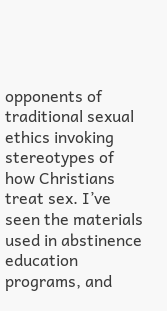opponents of traditional sexual ethics invoking stereotypes of how Christians treat sex. I’ve seen the materials used in abstinence education programs, and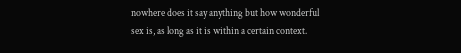nowhere does it say anything but how wonderful sex is, as long as it is within a certain context.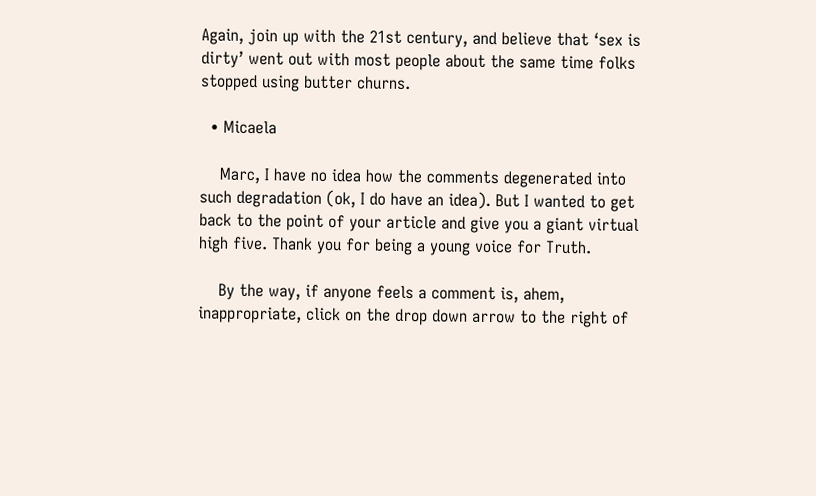Again, join up with the 21st century, and believe that ‘sex is dirty’ went out with most people about the same time folks stopped using butter churns.

  • Micaela

    Marc, I have no idea how the comments degenerated into such degradation (ok, I do have an idea). But I wanted to get back to the point of your article and give you a giant virtual high five. Thank you for being a young voice for Truth.

    By the way, if anyone feels a comment is, ahem, inappropriate, click on the drop down arrow to the right of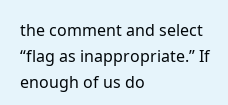the comment and select “flag as inappropriate.” If enough of us do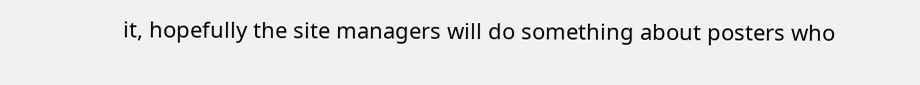it, hopefully the site managers will do something about posters who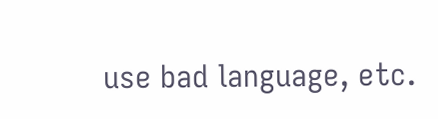use bad language, etc.